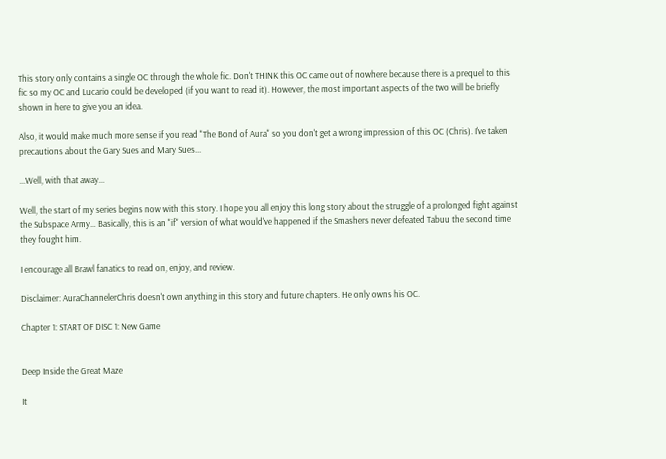This story only contains a single OC through the whole fic. Don't THINK this OC came out of nowhere because there is a prequel to this fic so my OC and Lucario could be developed (if you want to read it). However, the most important aspects of the two will be briefly shown in here to give you an idea.

Also, it would make much more sense if you read "The Bond of Aura" so you don't get a wrong impression of this OC (Chris). I've taken precautions about the Gary Sues and Mary Sues...

...Well, with that away...

Well, the start of my series begins now with this story. I hope you all enjoy this long story about the struggle of a prolonged fight against the Subspace Army… Basically, this is an "if" version of what would've happened if the Smashers never defeated Tabuu the second time they fought him.

I encourage all Brawl fanatics to read on, enjoy, and review.

Disclaimer: AuraChannelerChris doesn't own anything in this story and future chapters. He only owns his OC.

Chapter 1: START OF DISC 1: New Game


Deep Inside the Great Maze

It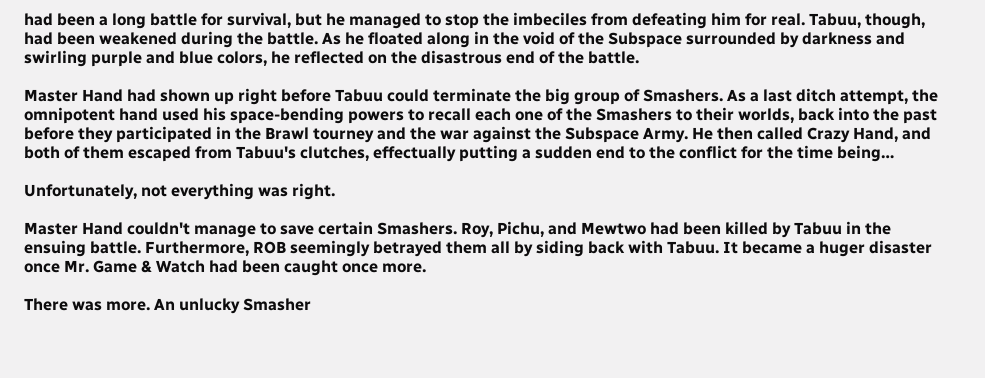had been a long battle for survival, but he managed to stop the imbeciles from defeating him for real. Tabuu, though, had been weakened during the battle. As he floated along in the void of the Subspace surrounded by darkness and swirling purple and blue colors, he reflected on the disastrous end of the battle.

Master Hand had shown up right before Tabuu could terminate the big group of Smashers. As a last ditch attempt, the omnipotent hand used his space-bending powers to recall each one of the Smashers to their worlds, back into the past before they participated in the Brawl tourney and the war against the Subspace Army. He then called Crazy Hand, and both of them escaped from Tabuu's clutches, effectually putting a sudden end to the conflict for the time being…

Unfortunately, not everything was right.

Master Hand couldn't manage to save certain Smashers. Roy, Pichu, and Mewtwo had been killed by Tabuu in the ensuing battle. Furthermore, ROB seemingly betrayed them all by siding back with Tabuu. It became a huger disaster once Mr. Game & Watch had been caught once more.

There was more. An unlucky Smasher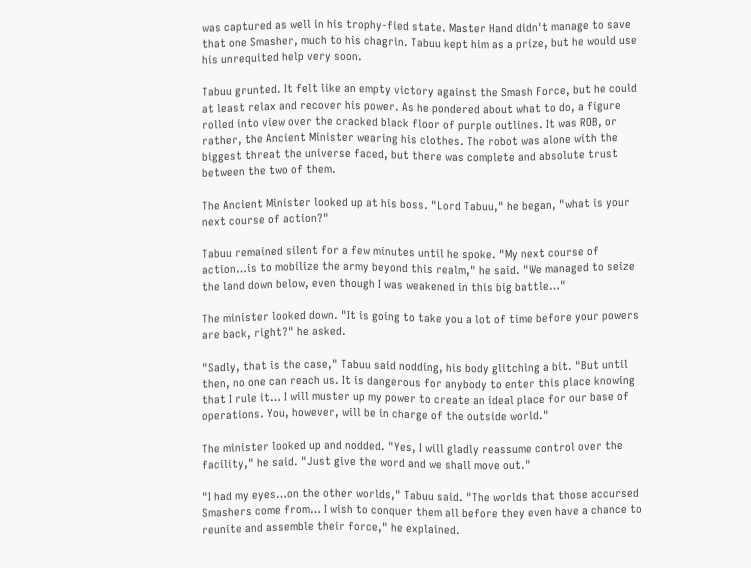was captured as well in his trophy-fied state. Master Hand didn't manage to save that one Smasher, much to his chagrin. Tabuu kept him as a prize, but he would use his unrequited help very soon.

Tabuu grunted. It felt like an empty victory against the Smash Force, but he could at least relax and recover his power. As he pondered about what to do, a figure rolled into view over the cracked black floor of purple outlines. It was ROB, or rather, the Ancient Minister wearing his clothes. The robot was alone with the biggest threat the universe faced, but there was complete and absolute trust between the two of them.

The Ancient Minister looked up at his boss. "Lord Tabuu," he began, "what is your next course of action?"

Tabuu remained silent for a few minutes until he spoke. "My next course of action…is to mobilize the army beyond this realm," he said. "We managed to seize the land down below, even though I was weakened in this big battle…"

The minister looked down. "It is going to take you a lot of time before your powers are back, right?" he asked.

"Sadly, that is the case," Tabuu said nodding, his body glitching a bit. "But until then, no one can reach us. It is dangerous for anybody to enter this place knowing that I rule it… I will muster up my power to create an ideal place for our base of operations. You, however, will be in charge of the outside world."

The minister looked up and nodded. "Yes, I will gladly reassume control over the facility," he said. "Just give the word and we shall move out."

"I had my eyes…on the other worlds," Tabuu said. "The worlds that those accursed Smashers come from… I wish to conquer them all before they even have a chance to reunite and assemble their force," he explained.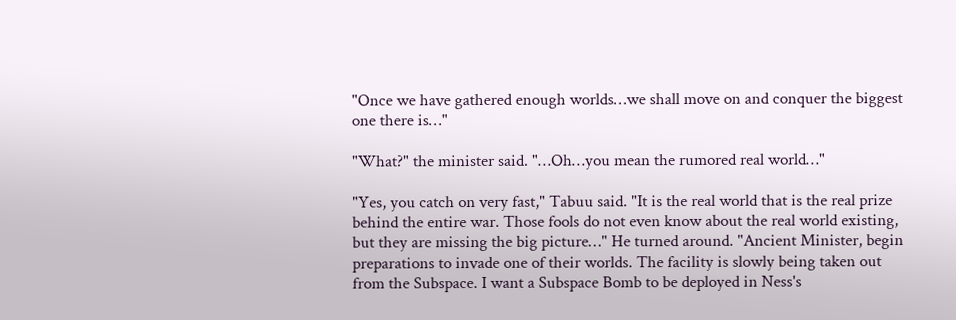"Once we have gathered enough worlds…we shall move on and conquer the biggest one there is…"

"What?" the minister said. "…Oh…you mean the rumored real world…"

"Yes, you catch on very fast," Tabuu said. "It is the real world that is the real prize behind the entire war. Those fools do not even know about the real world existing, but they are missing the big picture…" He turned around. "Ancient Minister, begin preparations to invade one of their worlds. The facility is slowly being taken out from the Subspace. I want a Subspace Bomb to be deployed in Ness's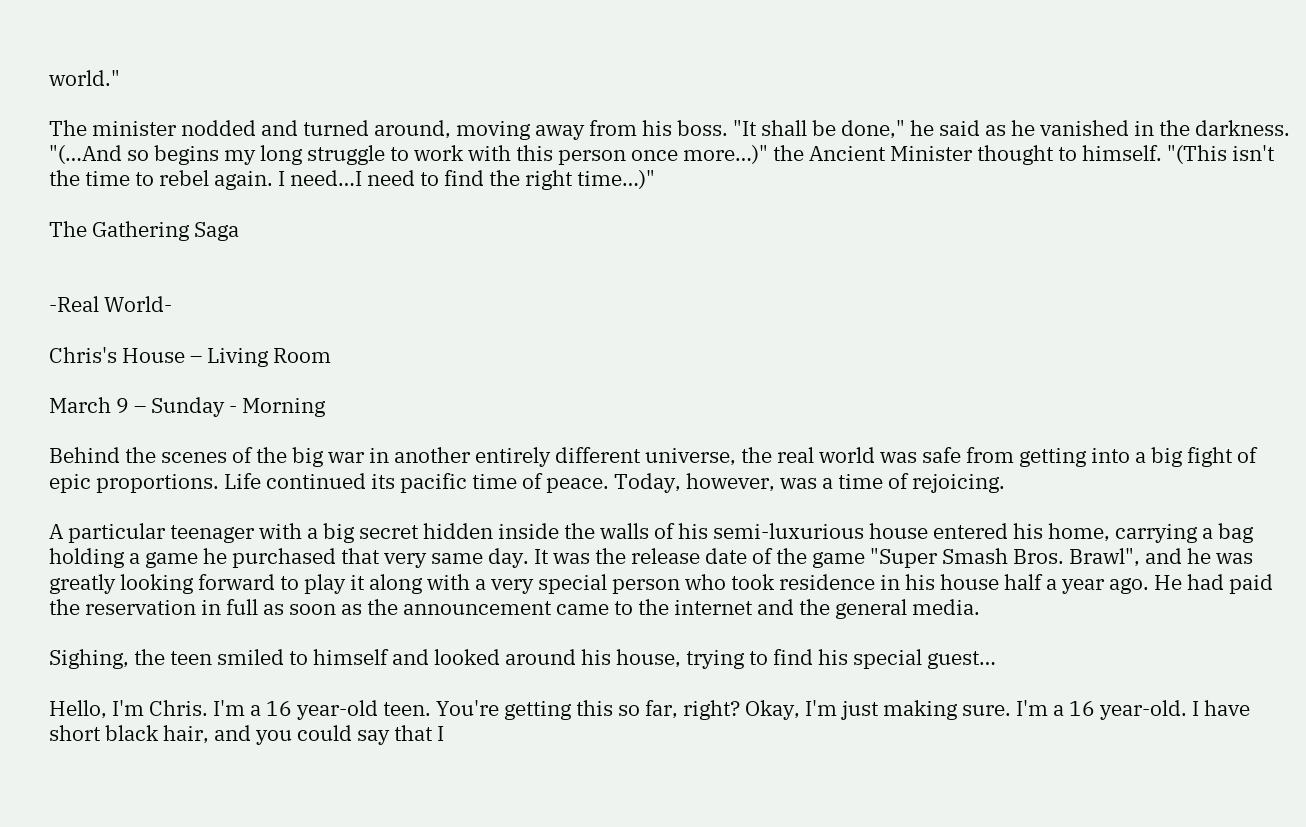world."

The minister nodded and turned around, moving away from his boss. "It shall be done," he said as he vanished in the darkness. "(…And so begins my long struggle to work with this person once more…)" the Ancient Minister thought to himself. "(This isn't the time to rebel again. I need…I need to find the right time…)"

The Gathering Saga


-Real World-

Chris's House – Living Room

March 9 – Sunday - Morning

Behind the scenes of the big war in another entirely different universe, the real world was safe from getting into a big fight of epic proportions. Life continued its pacific time of peace. Today, however, was a time of rejoicing.

A particular teenager with a big secret hidden inside the walls of his semi-luxurious house entered his home, carrying a bag holding a game he purchased that very same day. It was the release date of the game "Super Smash Bros. Brawl", and he was greatly looking forward to play it along with a very special person who took residence in his house half a year ago. He had paid the reservation in full as soon as the announcement came to the internet and the general media.

Sighing, the teen smiled to himself and looked around his house, trying to find his special guest…

Hello, I'm Chris. I'm a 16 year-old teen. You're getting this so far, right? Okay, I'm just making sure. I'm a 16 year-old. I have short black hair, and you could say that I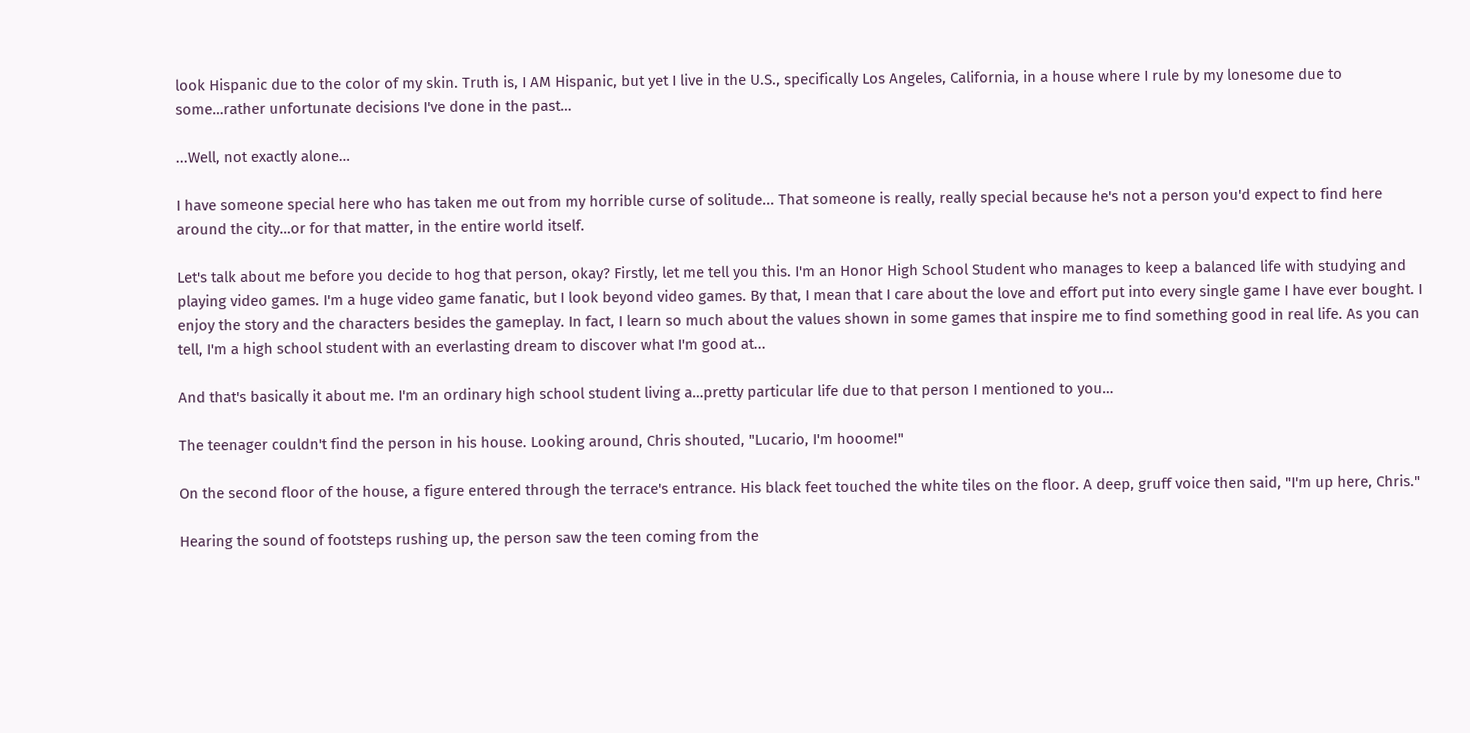look Hispanic due to the color of my skin. Truth is, I AM Hispanic, but yet I live in the U.S., specifically Los Angeles, California, in a house where I rule by my lonesome due to some…rather unfortunate decisions I've done in the past…

...Well, not exactly alone…

I have someone special here who has taken me out from my horrible curse of solitude... That someone is really, really special because he's not a person you'd expect to find here around the city…or for that matter, in the entire world itself.

Let's talk about me before you decide to hog that person, okay? Firstly, let me tell you this. I'm an Honor High School Student who manages to keep a balanced life with studying and playing video games. I'm a huge video game fanatic, but I look beyond video games. By that, I mean that I care about the love and effort put into every single game I have ever bought. I enjoy the story and the characters besides the gameplay. In fact, I learn so much about the values shown in some games that inspire me to find something good in real life. As you can tell, I'm a high school student with an everlasting dream to discover what I'm good at...

And that's basically it about me. I'm an ordinary high school student living a…pretty particular life due to that person I mentioned to you…

The teenager couldn't find the person in his house. Looking around, Chris shouted, "Lucario, I'm hooome!"

On the second floor of the house, a figure entered through the terrace's entrance. His black feet touched the white tiles on the floor. A deep, gruff voice then said, "I'm up here, Chris."

Hearing the sound of footsteps rushing up, the person saw the teen coming from the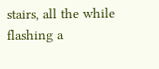stairs, all the while flashing a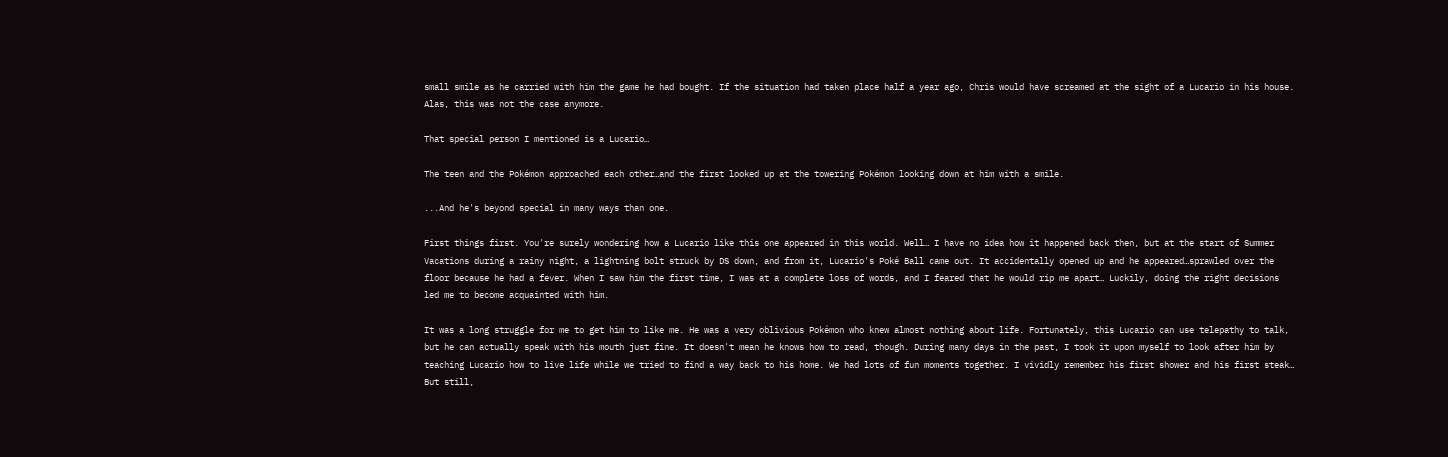small smile as he carried with him the game he had bought. If the situation had taken place half a year ago, Chris would have screamed at the sight of a Lucario in his house. Alas, this was not the case anymore.

That special person I mentioned is a Lucario…

The teen and the Pokémon approached each other…and the first looked up at the towering Pokémon looking down at him with a smile.

...And he's beyond special in many ways than one.

First things first. You're surely wondering how a Lucario like this one appeared in this world. Well… I have no idea how it happened back then, but at the start of Summer Vacations during a rainy night, a lightning bolt struck by DS down, and from it, Lucario's Poké Ball came out. It accidentally opened up and he appeared…sprawled over the floor because he had a fever. When I saw him the first time, I was at a complete loss of words, and I feared that he would rip me apart… Luckily, doing the right decisions led me to become acquainted with him.

It was a long struggle for me to get him to like me. He was a very oblivious Pokémon who knew almost nothing about life. Fortunately, this Lucario can use telepathy to talk, but he can actually speak with his mouth just fine. It doesn't mean he knows how to read, though. During many days in the past, I took it upon myself to look after him by teaching Lucario how to live life while we tried to find a way back to his home. We had lots of fun moments together. I vividly remember his first shower and his first steak… But still,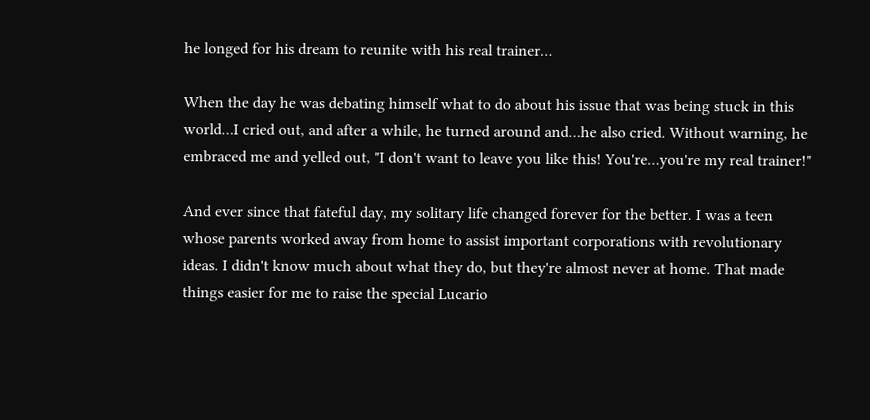he longed for his dream to reunite with his real trainer…

When the day he was debating himself what to do about his issue that was being stuck in this world…I cried out, and after a while, he turned around and…he also cried. Without warning, he embraced me and yelled out, "I don't want to leave you like this! You're…you're my real trainer!"

And ever since that fateful day, my solitary life changed forever for the better. I was a teen whose parents worked away from home to assist important corporations with revolutionary ideas. I didn't know much about what they do, but they're almost never at home. That made things easier for me to raise the special Lucario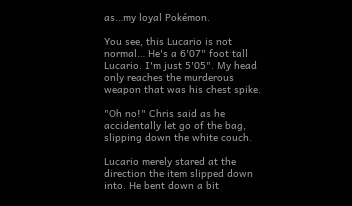as…my loyal Pokémon.

You see, this Lucario is not normal… He's a 6'07" foot tall Lucario. I'm just 5'05". My head only reaches the murderous weapon that was his chest spike.

"Oh no!" Chris said as he accidentally let go of the bag, slipping down the white couch.

Lucario merely stared at the direction the item slipped down into. He bent down a bit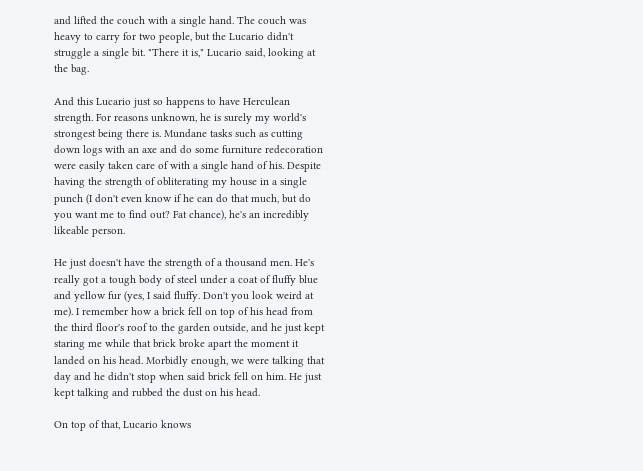and lifted the couch with a single hand. The couch was heavy to carry for two people, but the Lucario didn't struggle a single bit. "There it is," Lucario said, looking at the bag.

And this Lucario just so happens to have Herculean strength. For reasons unknown, he is surely my world's strongest being there is. Mundane tasks such as cutting down logs with an axe and do some furniture redecoration were easily taken care of with a single hand of his. Despite having the strength of obliterating my house in a single punch (I don't even know if he can do that much, but do you want me to find out? Fat chance), he's an incredibly likeable person.

He just doesn't have the strength of a thousand men. He's really got a tough body of steel under a coat of fluffy blue and yellow fur (yes, I said fluffy. Don't you look weird at me). I remember how a brick fell on top of his head from the third floor's roof to the garden outside, and he just kept staring me while that brick broke apart the moment it landed on his head. Morbidly enough, we were talking that day and he didn't stop when said brick fell on him. He just kept talking and rubbed the dust on his head.

On top of that, Lucario knows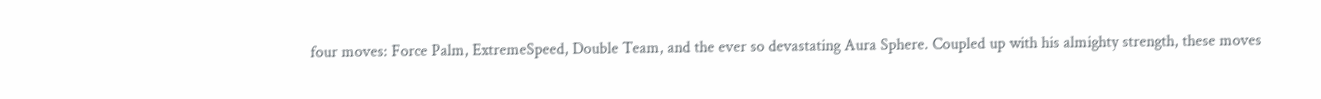four moves: Force Palm, ExtremeSpeed, Double Team, and the ever so devastating Aura Sphere. Coupled up with his almighty strength, these moves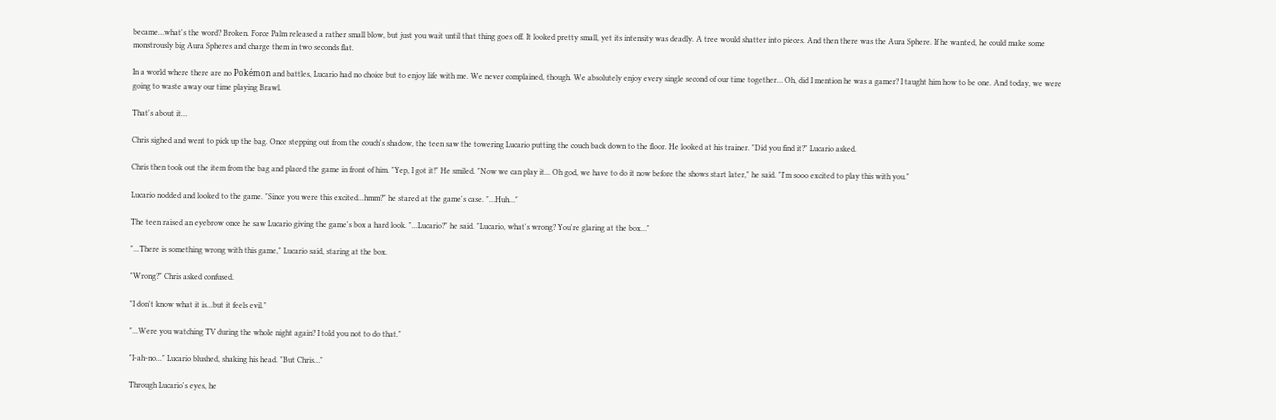became…what's the word? Broken. Force Palm released a rather small blow, but just you wait until that thing goes off. It looked pretty small, yet its intensity was deadly. A tree would shatter into pieces. And then there was the Aura Sphere. If he wanted, he could make some monstrously big Aura Spheres and charge them in two seconds flat.

In a world where there are no Pokémon and battles, Lucario had no choice but to enjoy life with me. We never complained, though. We absolutely enjoy every single second of our time together… Oh, did I mention he was a gamer? I taught him how to be one. And today, we were going to waste away our time playing Brawl.

That's about it…

Chris sighed and went to pick up the bag. Once stepping out from the couch's shadow, the teen saw the towering Lucario putting the couch back down to the floor. He looked at his trainer. "Did you find it?" Lucario asked.

Chris then took out the item from the bag and placed the game in front of him. "Yep, I got it!" He smiled. "Now we can play it... Oh god, we have to do it now before the shows start later," he said. "I'm sooo excited to play this with you."

Lucario nodded and looked to the game. "Since you were this excited...hmm?" he stared at the game's case. "…Huh…"

The teen raised an eyebrow once he saw Lucario giving the game's box a hard look. "...Lucario?" he said. "Lucario, what's wrong? You're glaring at the box…"

"...There is something wrong with this game," Lucario said, staring at the box.

"Wrong?" Chris asked confused.

"I don't know what it is...but it feels evil."

"...Were you watching TV during the whole night again? I told you not to do that."

"I-ah-no..." Lucario blushed, shaking his head. "But Chris…"

Through Lucario's eyes, he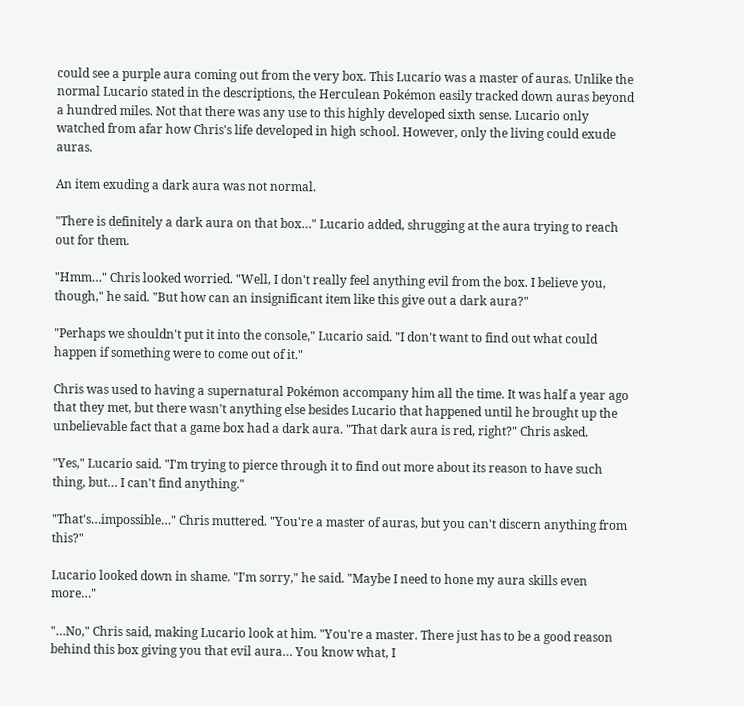could see a purple aura coming out from the very box. This Lucario was a master of auras. Unlike the normal Lucario stated in the descriptions, the Herculean Pokémon easily tracked down auras beyond a hundred miles. Not that there was any use to this highly developed sixth sense. Lucario only watched from afar how Chris's life developed in high school. However, only the living could exude auras.

An item exuding a dark aura was not normal.

"There is definitely a dark aura on that box…" Lucario added, shrugging at the aura trying to reach out for them.

"Hmm…" Chris looked worried. "Well, I don't really feel anything evil from the box. I believe you, though," he said. "But how can an insignificant item like this give out a dark aura?"

"Perhaps we shouldn't put it into the console," Lucario said. "I don't want to find out what could happen if something were to come out of it."

Chris was used to having a supernatural Pokémon accompany him all the time. It was half a year ago that they met, but there wasn't anything else besides Lucario that happened until he brought up the unbelievable fact that a game box had a dark aura. "That dark aura is red, right?" Chris asked.

"Yes," Lucario said. "I'm trying to pierce through it to find out more about its reason to have such thing, but… I can't find anything."

"That's…impossible…" Chris muttered. "You're a master of auras, but you can't discern anything from this?"

Lucario looked down in shame. "I'm sorry," he said. "Maybe I need to hone my aura skills even more…"

"…No," Chris said, making Lucario look at him. "You're a master. There just has to be a good reason behind this box giving you that evil aura… You know what, I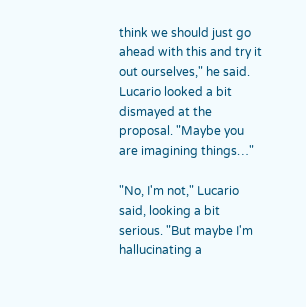think we should just go ahead with this and try it out ourselves," he said. Lucario looked a bit dismayed at the proposal. "Maybe you are imagining things…"

"No, I'm not," Lucario said, looking a bit serious. "But maybe I'm hallucinating a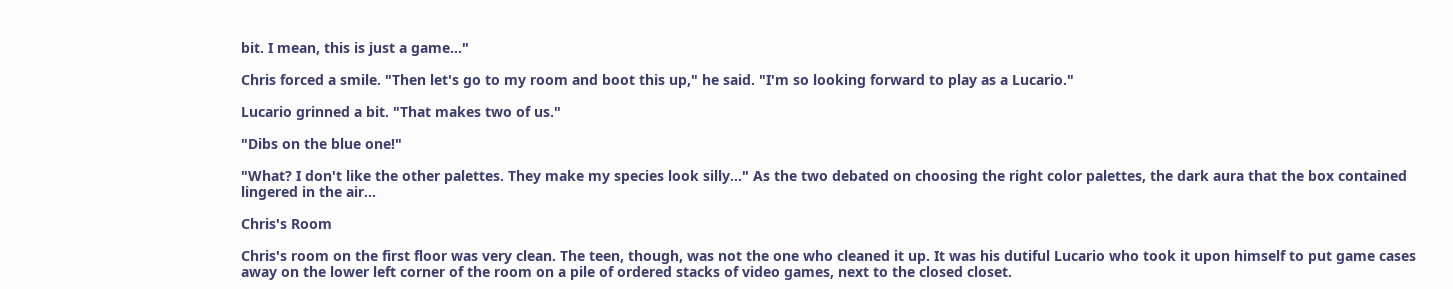bit. I mean, this is just a game…"

Chris forced a smile. "Then let's go to my room and boot this up," he said. "I'm so looking forward to play as a Lucario."

Lucario grinned a bit. "That makes two of us."

"Dibs on the blue one!"

"What? I don't like the other palettes. They make my species look silly…" As the two debated on choosing the right color palettes, the dark aura that the box contained lingered in the air…

Chris's Room

Chris's room on the first floor was very clean. The teen, though, was not the one who cleaned it up. It was his dutiful Lucario who took it upon himself to put game cases away on the lower left corner of the room on a pile of ordered stacks of video games, next to the closed closet.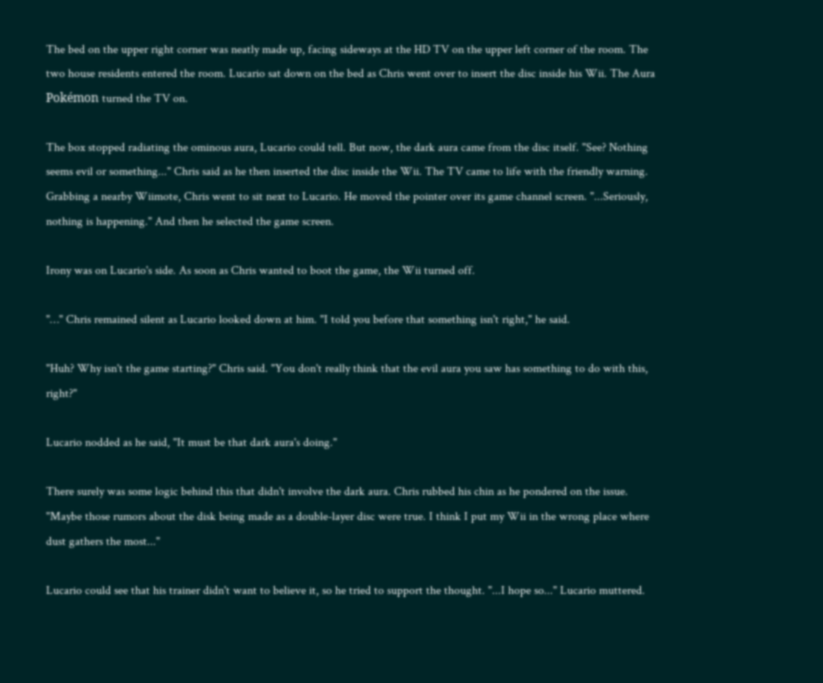The bed on the upper right corner was neatly made up, facing sideways at the HD TV on the upper left corner of the room. The two house residents entered the room. Lucario sat down on the bed as Chris went over to insert the disc inside his Wii. The Aura Pokémon turned the TV on.

The box stopped radiating the ominous aura, Lucario could tell. But now, the dark aura came from the disc itself. "See? Nothing seems evil or something..." Chris said as he then inserted the disc inside the Wii. The TV came to life with the friendly warning. Grabbing a nearby Wiimote, Chris went to sit next to Lucario. He moved the pointer over its game channel screen. "...Seriously, nothing is happening." And then he selected the game screen.

Irony was on Lucario's side. As soon as Chris wanted to boot the game, the Wii turned off.

"…" Chris remained silent as Lucario looked down at him. "I told you before that something isn't right," he said.

"Huh? Why isn't the game starting?" Chris said. "You don't really think that the evil aura you saw has something to do with this, right?"

Lucario nodded as he said, "It must be that dark aura's doing."

There surely was some logic behind this that didn't involve the dark aura. Chris rubbed his chin as he pondered on the issue. "Maybe those rumors about the disk being made as a double-layer disc were true. I think I put my Wii in the wrong place where dust gathers the most..."

Lucario could see that his trainer didn't want to believe it, so he tried to support the thought. "...I hope so..." Lucario muttered.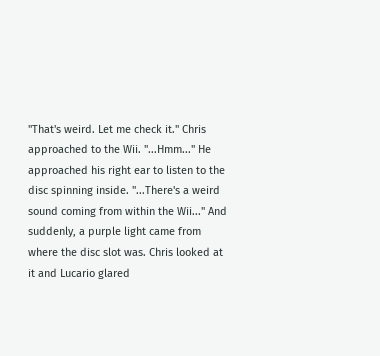"That's weird. Let me check it." Chris approached to the Wii. "...Hmm..." He approached his right ear to listen to the disc spinning inside. "...There's a weird sound coming from within the Wii..." And suddenly, a purple light came from where the disc slot was. Chris looked at it and Lucario glared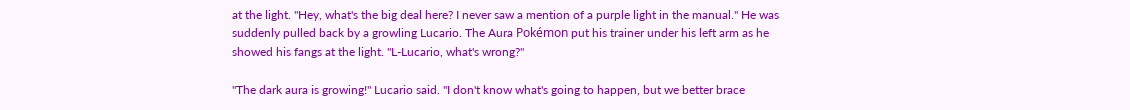at the light. "Hey, what's the big deal here? I never saw a mention of a purple light in the manual." He was suddenly pulled back by a growling Lucario. The Aura Pokémon put his trainer under his left arm as he showed his fangs at the light. "L-Lucario, what's wrong?"

"The dark aura is growing!" Lucario said. "I don't know what's going to happen, but we better brace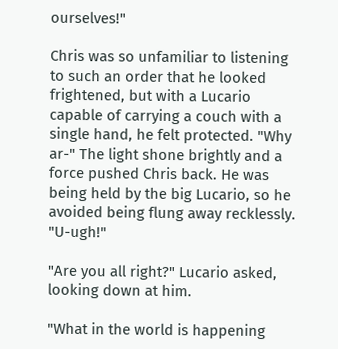ourselves!"

Chris was so unfamiliar to listening to such an order that he looked frightened, but with a Lucario capable of carrying a couch with a single hand, he felt protected. "Why ar-" The light shone brightly and a force pushed Chris back. He was being held by the big Lucario, so he avoided being flung away recklessly. "U-ugh!"

"Are you all right?" Lucario asked, looking down at him.

"What in the world is happening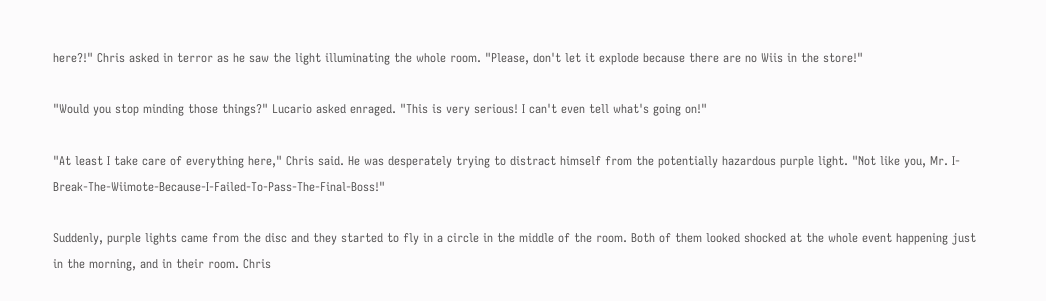here?!" Chris asked in terror as he saw the light illuminating the whole room. "Please, don't let it explode because there are no Wiis in the store!"

"Would you stop minding those things?" Lucario asked enraged. "This is very serious! I can't even tell what's going on!"

"At least I take care of everything here," Chris said. He was desperately trying to distract himself from the potentially hazardous purple light. "Not like you, Mr. I-Break-The-Wiimote-Because-I-Failed-To-Pass-The-Final-Boss!"

Suddenly, purple lights came from the disc and they started to fly in a circle in the middle of the room. Both of them looked shocked at the whole event happening just in the morning, and in their room. Chris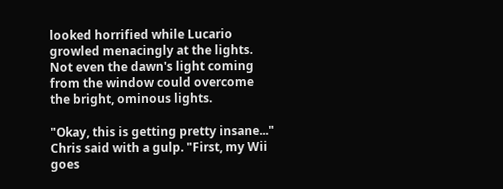looked horrified while Lucario growled menacingly at the lights. Not even the dawn's light coming from the window could overcome the bright, ominous lights.

"Okay, this is getting pretty insane..." Chris said with a gulp. "First, my Wii goes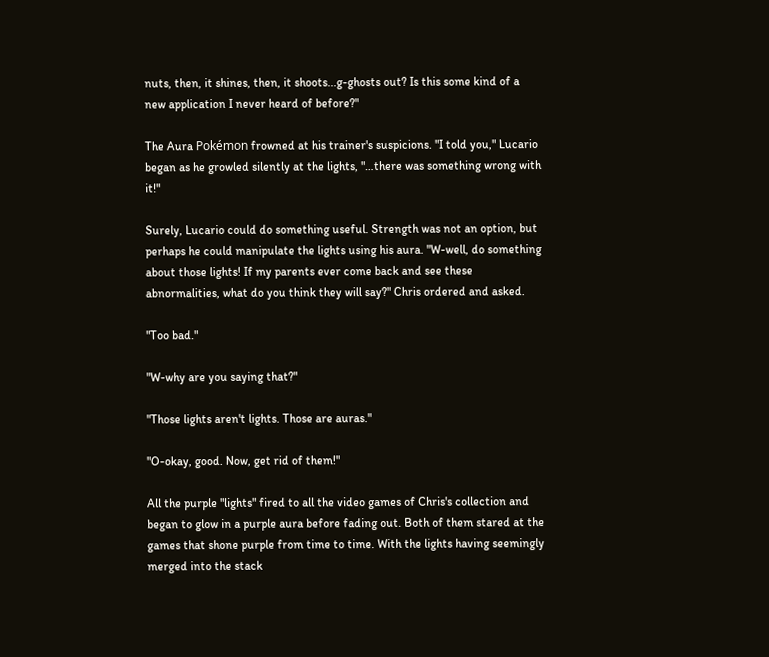nuts, then, it shines, then, it shoots...g-ghosts out? Is this some kind of a new application I never heard of before?"

The Aura Pokémon frowned at his trainer's suspicions. "I told you," Lucario began as he growled silently at the lights, "…there was something wrong with it!"

Surely, Lucario could do something useful. Strength was not an option, but perhaps he could manipulate the lights using his aura. "W-well, do something about those lights! If my parents ever come back and see these abnormalities, what do you think they will say?" Chris ordered and asked.

"Too bad."

"W-why are you saying that?"

"Those lights aren't lights. Those are auras."

"O-okay, good. Now, get rid of them!"

All the purple "lights" fired to all the video games of Chris's collection and began to glow in a purple aura before fading out. Both of them stared at the games that shone purple from time to time. With the lights having seemingly merged into the stack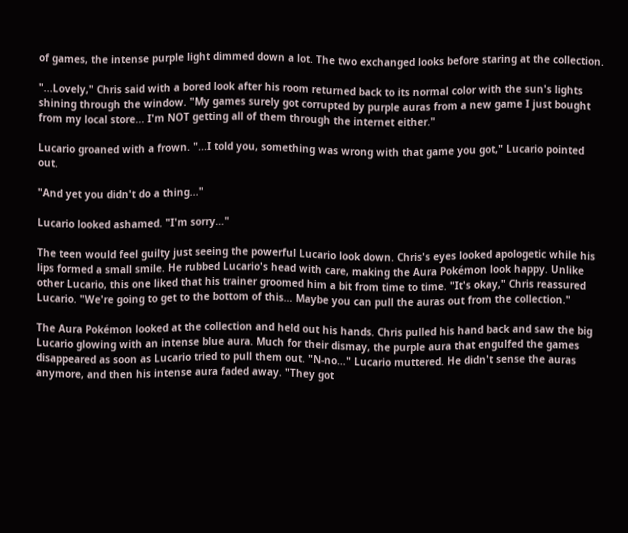of games, the intense purple light dimmed down a lot. The two exchanged looks before staring at the collection.

"...Lovely," Chris said with a bored look after his room returned back to its normal color with the sun's lights shining through the window. "My games surely got corrupted by purple auras from a new game I just bought from my local store... I'm NOT getting all of them through the internet either."

Lucario groaned with a frown. "...I told you, something was wrong with that game you got," Lucario pointed out.

"And yet you didn't do a thing..."

Lucario looked ashamed. "I'm sorry…"

The teen would feel guilty just seeing the powerful Lucario look down. Chris's eyes looked apologetic while his lips formed a small smile. He rubbed Lucario's head with care, making the Aura Pokémon look happy. Unlike other Lucario, this one liked that his trainer groomed him a bit from time to time. "It's okay," Chris reassured Lucario. "We're going to get to the bottom of this… Maybe you can pull the auras out from the collection."

The Aura Pokémon looked at the collection and held out his hands. Chris pulled his hand back and saw the big Lucario glowing with an intense blue aura. Much for their dismay, the purple aura that engulfed the games disappeared as soon as Lucario tried to pull them out. "N-no…" Lucario muttered. He didn't sense the auras anymore, and then his intense aura faded away. "They got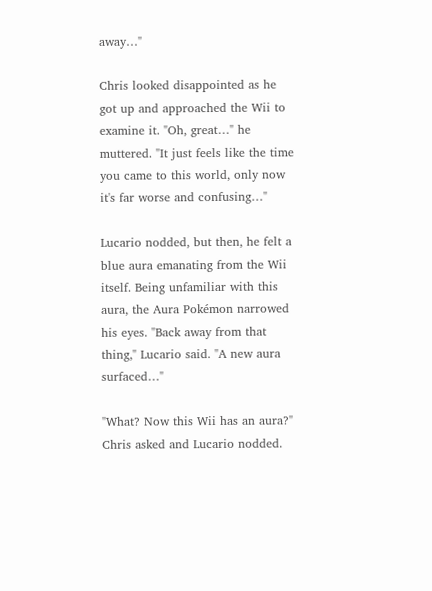away…"

Chris looked disappointed as he got up and approached the Wii to examine it. "Oh, great…" he muttered. "It just feels like the time you came to this world, only now it's far worse and confusing…"

Lucario nodded, but then, he felt a blue aura emanating from the Wii itself. Being unfamiliar with this aura, the Aura Pokémon narrowed his eyes. "Back away from that thing," Lucario said. "A new aura surfaced…"

"What? Now this Wii has an aura?" Chris asked and Lucario nodded.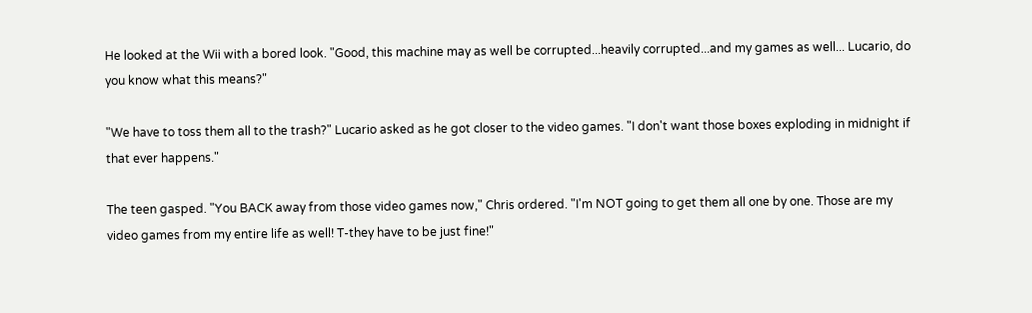He looked at the Wii with a bored look. "Good, this machine may as well be corrupted...heavily corrupted...and my games as well... Lucario, do you know what this means?"

"We have to toss them all to the trash?" Lucario asked as he got closer to the video games. "I don't want those boxes exploding in midnight if that ever happens."

The teen gasped. "You BACK away from those video games now," Chris ordered. "I'm NOT going to get them all one by one. Those are my video games from my entire life as well! T-they have to be just fine!"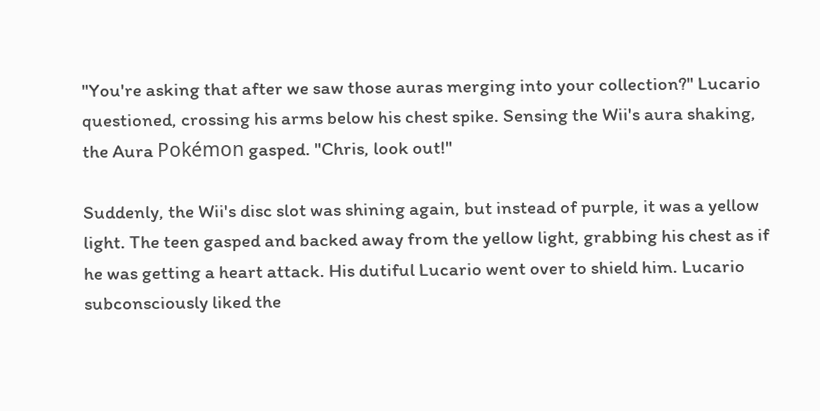"You're asking that after we saw those auras merging into your collection?" Lucario questioned, crossing his arms below his chest spike. Sensing the Wii's aura shaking, the Aura Pokémon gasped. "Chris, look out!"

Suddenly, the Wii's disc slot was shining again, but instead of purple, it was a yellow light. The teen gasped and backed away from the yellow light, grabbing his chest as if he was getting a heart attack. His dutiful Lucario went over to shield him. Lucario subconsciously liked the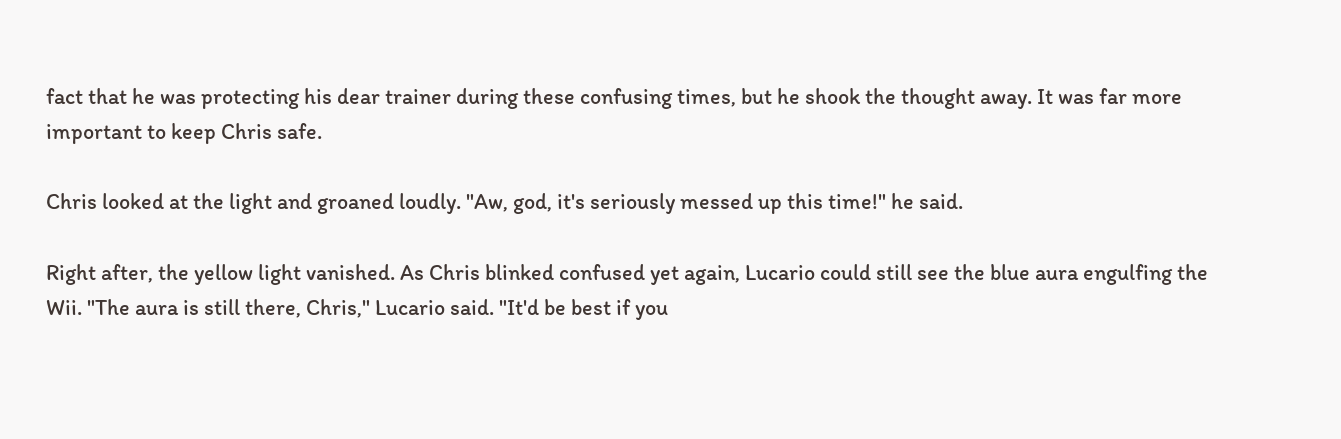fact that he was protecting his dear trainer during these confusing times, but he shook the thought away. It was far more important to keep Chris safe.

Chris looked at the light and groaned loudly. "Aw, god, it's seriously messed up this time!" he said.

Right after, the yellow light vanished. As Chris blinked confused yet again, Lucario could still see the blue aura engulfing the Wii. "The aura is still there, Chris," Lucario said. "It'd be best if you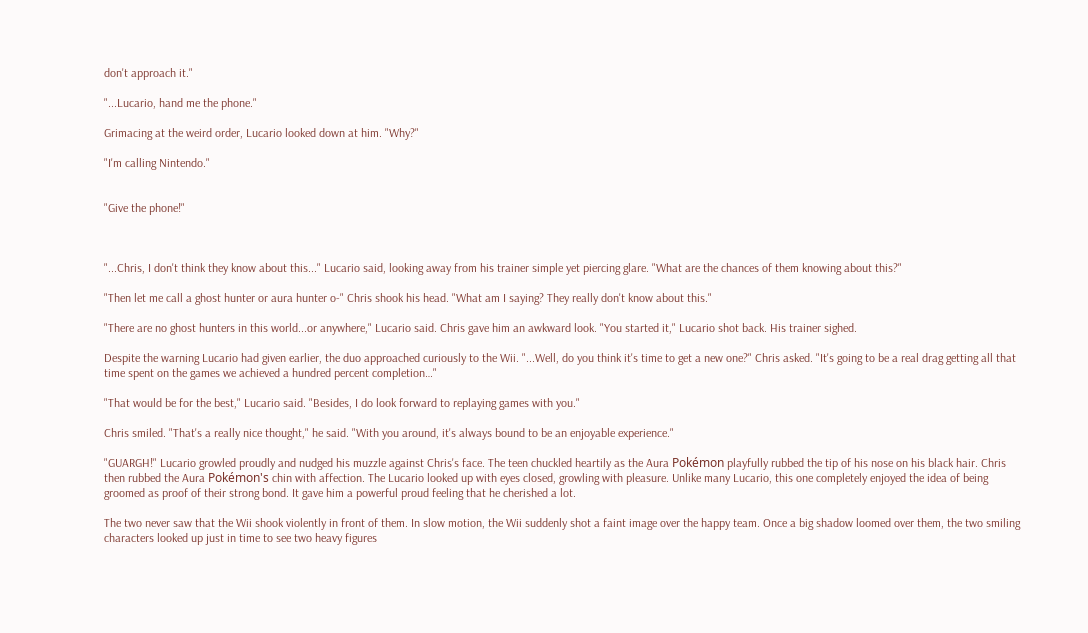don't approach it."

"...Lucario, hand me the phone."

Grimacing at the weird order, Lucario looked down at him. "Why?"

"I'm calling Nintendo."


"Give the phone!"



"...Chris, I don't think they know about this..." Lucario said, looking away from his trainer simple yet piercing glare. "What are the chances of them knowing about this?"

"Then let me call a ghost hunter or aura hunter o-" Chris shook his head. "What am I saying? They really don't know about this."

"There are no ghost hunters in this world...or anywhere," Lucario said. Chris gave him an awkward look. "You started it," Lucario shot back. His trainer sighed.

Despite the warning Lucario had given earlier, the duo approached curiously to the Wii. "...Well, do you think it's time to get a new one?" Chris asked. "It's going to be a real drag getting all that time spent on the games we achieved a hundred percent completion…"

"That would be for the best," Lucario said. "Besides, I do look forward to replaying games with you."

Chris smiled. "That's a really nice thought," he said. "With you around, it's always bound to be an enjoyable experience."

"GUARGH!" Lucario growled proudly and nudged his muzzle against Chris's face. The teen chuckled heartily as the Aura Pokémon playfully rubbed the tip of his nose on his black hair. Chris then rubbed the Aura Pokémon's chin with affection. The Lucario looked up with eyes closed, growling with pleasure. Unlike many Lucario, this one completely enjoyed the idea of being groomed as proof of their strong bond. It gave him a powerful proud feeling that he cherished a lot.

The two never saw that the Wii shook violently in front of them. In slow motion, the Wii suddenly shot a faint image over the happy team. Once a big shadow loomed over them, the two smiling characters looked up just in time to see two heavy figures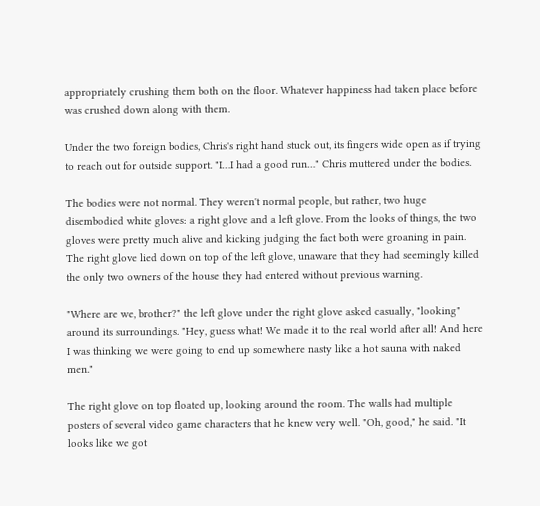appropriately crushing them both on the floor. Whatever happiness had taken place before was crushed down along with them.

Under the two foreign bodies, Chris's right hand stuck out, its fingers wide open as if trying to reach out for outside support. "I…I had a good run…" Chris muttered under the bodies.

The bodies were not normal. They weren't normal people, but rather, two huge disembodied white gloves: a right glove and a left glove. From the looks of things, the two gloves were pretty much alive and kicking judging the fact both were groaning in pain. The right glove lied down on top of the left glove, unaware that they had seemingly killed the only two owners of the house they had entered without previous warning.

"Where are we, brother?" the left glove under the right glove asked casually, "looking" around its surroundings. "Hey, guess what! We made it to the real world after all! And here I was thinking we were going to end up somewhere nasty like a hot sauna with naked men."

The right glove on top floated up, looking around the room. The walls had multiple posters of several video game characters that he knew very well. "Oh, good," he said. "It looks like we got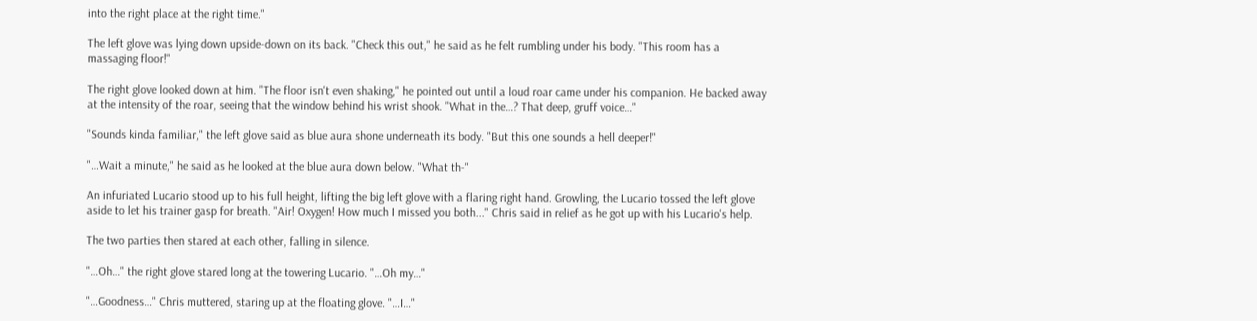into the right place at the right time."

The left glove was lying down upside-down on its back. "Check this out," he said as he felt rumbling under his body. "This room has a massaging floor!"

The right glove looked down at him. "The floor isn't even shaking," he pointed out until a loud roar came under his companion. He backed away at the intensity of the roar, seeing that the window behind his wrist shook. "What in the…? That deep, gruff voice…"

"Sounds kinda familiar," the left glove said as blue aura shone underneath its body. "But this one sounds a hell deeper!"

"…Wait a minute," he said as he looked at the blue aura down below. "What th-"

An infuriated Lucario stood up to his full height, lifting the big left glove with a flaring right hand. Growling, the Lucario tossed the left glove aside to let his trainer gasp for breath. "Air! Oxygen! How much I missed you both..." Chris said in relief as he got up with his Lucario's help.

The two parties then stared at each other, falling in silence.

"…Oh…" the right glove stared long at the towering Lucario. "…Oh my…"

"…Goodness…" Chris muttered, staring up at the floating glove. "…I…"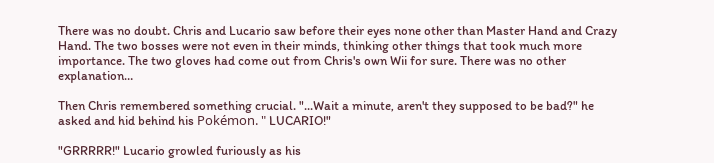There was no doubt. Chris and Lucario saw before their eyes none other than Master Hand and Crazy Hand. The two bosses were not even in their minds, thinking other things that took much more importance. The two gloves had come out from Chris's own Wii for sure. There was no other explanation…

Then Chris remembered something crucial. "...Wait a minute, aren't they supposed to be bad?" he asked and hid behind his Pokémon. " LUCARIO!"

"GRRRRR!" Lucario growled furiously as his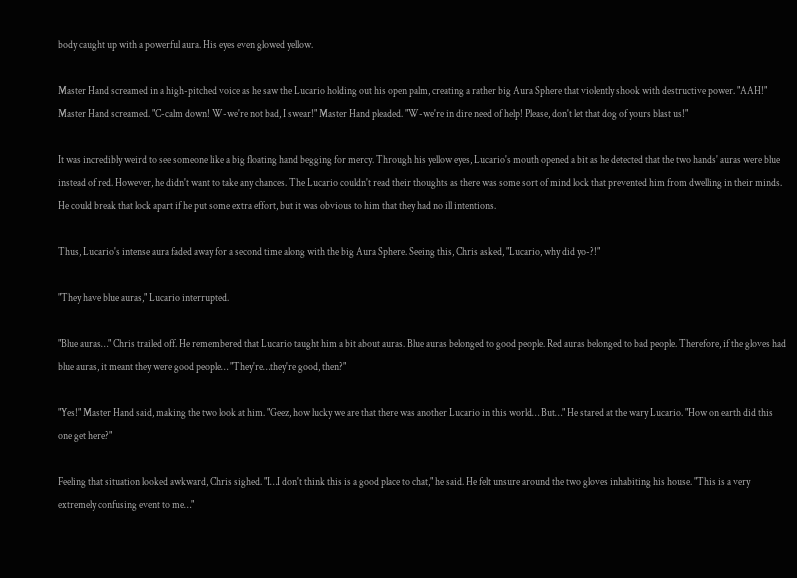body caught up with a powerful aura. His eyes even glowed yellow.

Master Hand screamed in a high-pitched voice as he saw the Lucario holding out his open palm, creating a rather big Aura Sphere that violently shook with destructive power. "AAH!" Master Hand screamed. "C-calm down! W-we're not bad, I swear!" Master Hand pleaded. "W-we're in dire need of help! Please, don't let that dog of yours blast us!"

It was incredibly weird to see someone like a big floating hand begging for mercy. Through his yellow eyes, Lucario's mouth opened a bit as he detected that the two hands' auras were blue instead of red. However, he didn't want to take any chances. The Lucario couldn't read their thoughts as there was some sort of mind lock that prevented him from dwelling in their minds. He could break that lock apart if he put some extra effort, but it was obvious to him that they had no ill intentions.

Thus, Lucario's intense aura faded away for a second time along with the big Aura Sphere. Seeing this, Chris asked, "Lucario, why did yo-?!"

"They have blue auras," Lucario interrupted.

"Blue auras…" Chris trailed off. He remembered that Lucario taught him a bit about auras. Blue auras belonged to good people. Red auras belonged to bad people. Therefore, if the gloves had blue auras, it meant they were good people… "They're…they're good, then?"

"Yes!" Master Hand said, making the two look at him. "Geez, how lucky we are that there was another Lucario in this world… But…" He stared at the wary Lucario. "How on earth did this one get here?"

Feeling that situation looked awkward, Chris sighed. "I…I don't think this is a good place to chat," he said. He felt unsure around the two gloves inhabiting his house. "This is a very extremely confusing event to me…"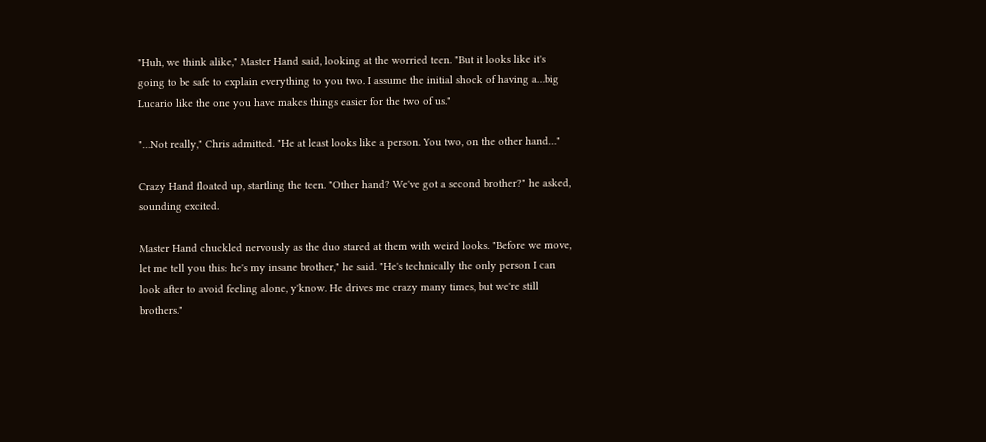"Huh, we think alike," Master Hand said, looking at the worried teen. "But it looks like it's going to be safe to explain everything to you two. I assume the initial shock of having a…big Lucario like the one you have makes things easier for the two of us."

"…Not really," Chris admitted. "He at least looks like a person. You two, on the other hand…"

Crazy Hand floated up, startling the teen. "Other hand? We've got a second brother?" he asked, sounding excited.

Master Hand chuckled nervously as the duo stared at them with weird looks. "Before we move, let me tell you this: he's my insane brother," he said. "He's technically the only person I can look after to avoid feeling alone, y'know. He drives me crazy many times, but we're still brothers."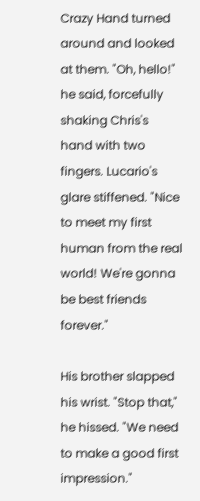Crazy Hand turned around and looked at them. "Oh, hello!" he said, forcefully shaking Chris's hand with two fingers. Lucario's glare stiffened. "Nice to meet my first human from the real world! We're gonna be best friends forever."

His brother slapped his wrist. "Stop that," he hissed. "We need to make a good first impression."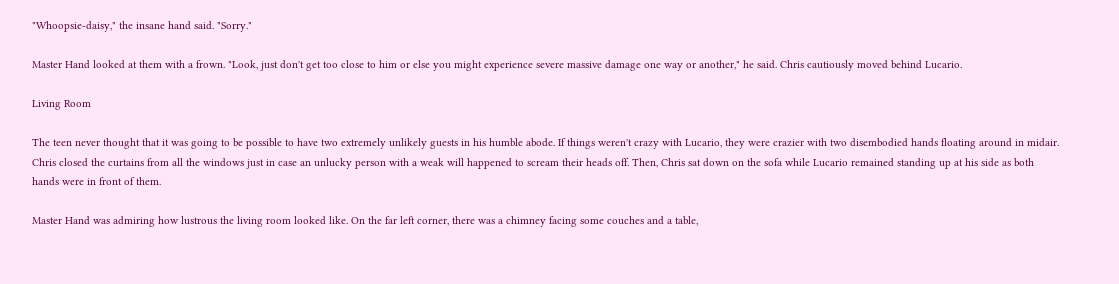"Whoopsie-daisy," the insane hand said. "Sorry."

Master Hand looked at them with a frown. "Look, just don't get too close to him or else you might experience severe massive damage one way or another," he said. Chris cautiously moved behind Lucario.

Living Room

The teen never thought that it was going to be possible to have two extremely unlikely guests in his humble abode. If things weren't crazy with Lucario, they were crazier with two disembodied hands floating around in midair. Chris closed the curtains from all the windows just in case an unlucky person with a weak will happened to scream their heads off. Then, Chris sat down on the sofa while Lucario remained standing up at his side as both hands were in front of them.

Master Hand was admiring how lustrous the living room looked like. On the far left corner, there was a chimney facing some couches and a table,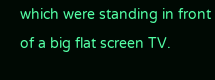which were standing in front of a big flat screen TV.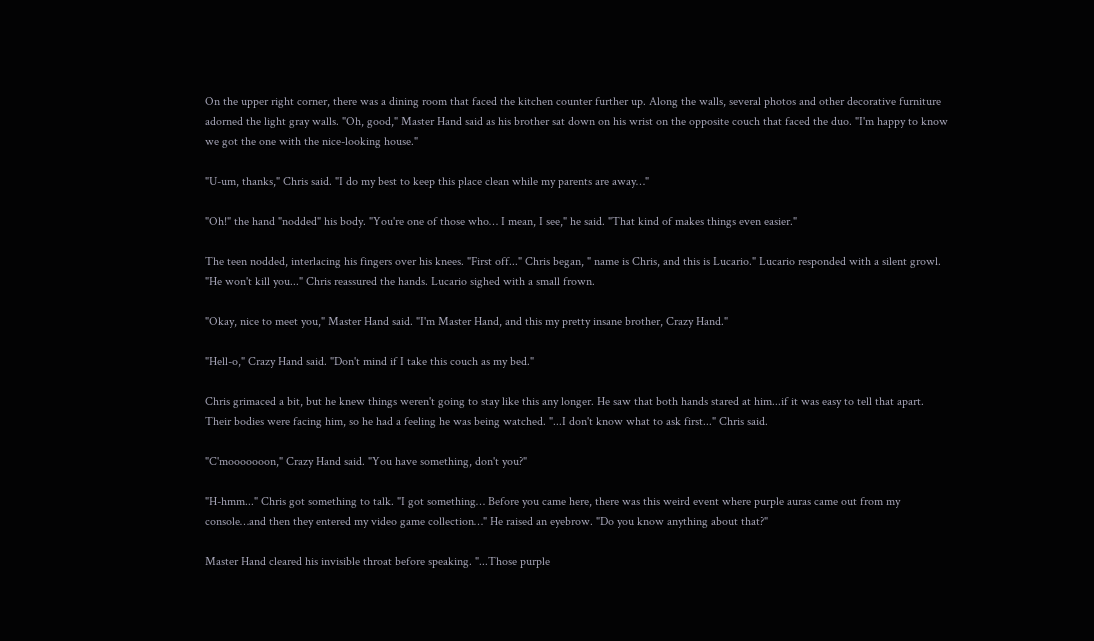On the upper right corner, there was a dining room that faced the kitchen counter further up. Along the walls, several photos and other decorative furniture adorned the light gray walls. "Oh, good," Master Hand said as his brother sat down on his wrist on the opposite couch that faced the duo. "I'm happy to know we got the one with the nice-looking house."

"U-um, thanks," Chris said. "I do my best to keep this place clean while my parents are away…"

"Oh!" the hand "nodded" his body. "You're one of those who… I mean, I see," he said. "That kind of makes things even easier."

The teen nodded, interlacing his fingers over his knees. "First off..." Chris began, " name is Chris, and this is Lucario." Lucario responded with a silent growl. "He won't kill you..." Chris reassured the hands. Lucario sighed with a small frown.

"Okay, nice to meet you," Master Hand said. "I'm Master Hand, and this my pretty insane brother, Crazy Hand."

"Hell-o," Crazy Hand said. "Don't mind if I take this couch as my bed."

Chris grimaced a bit, but he knew things weren't going to stay like this any longer. He saw that both hands stared at him...if it was easy to tell that apart. Their bodies were facing him, so he had a feeling he was being watched. "...I don't know what to ask first..." Chris said.

"C'mooooooon," Crazy Hand said. "You have something, don't you?"

"H-hmm..." Chris got something to talk. "I got something… Before you came here, there was this weird event where purple auras came out from my console…and then they entered my video game collection…" He raised an eyebrow. "Do you know anything about that?"

Master Hand cleared his invisible throat before speaking. "...Those purple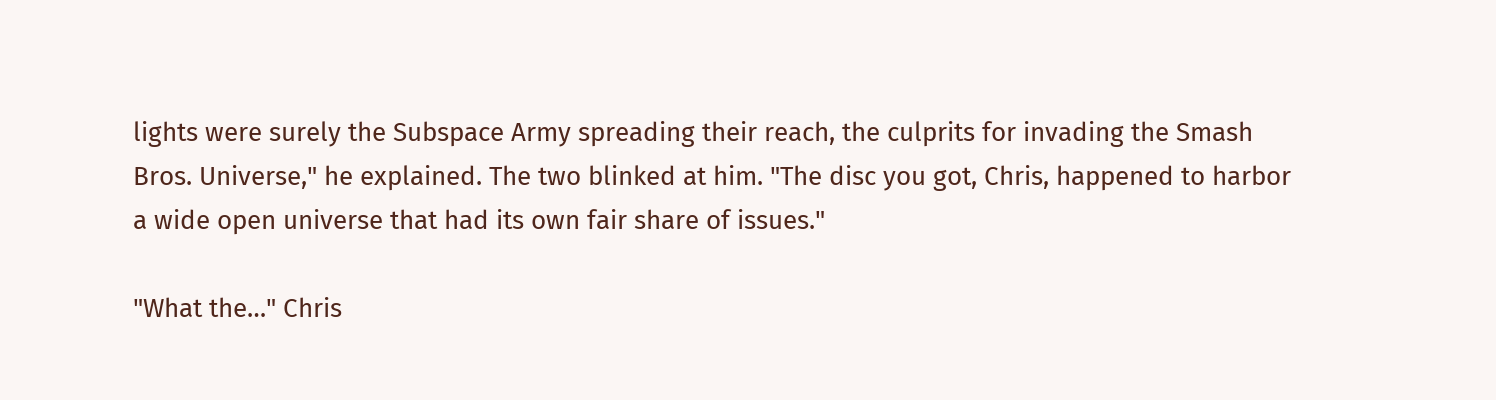lights were surely the Subspace Army spreading their reach, the culprits for invading the Smash Bros. Universe," he explained. The two blinked at him. "The disc you got, Chris, happened to harbor a wide open universe that had its own fair share of issues."

"What the…" Chris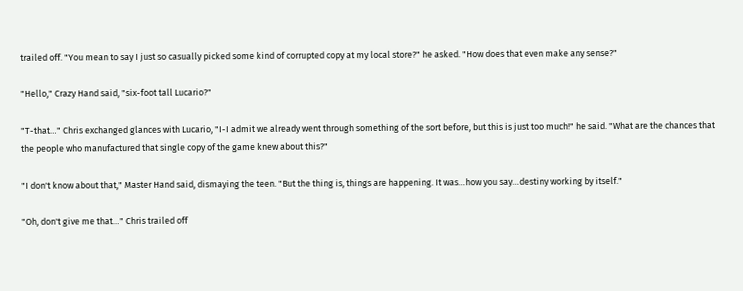trailed off. "You mean to say I just so casually picked some kind of corrupted copy at my local store?" he asked. "How does that even make any sense?"

"Hello," Crazy Hand said, "six-foot tall Lucario?"

"T-that…" Chris exchanged glances with Lucario, "I-I admit we already went through something of the sort before, but this is just too much!" he said. "What are the chances that the people who manufactured that single copy of the game knew about this?"

"I don't know about that," Master Hand said, dismaying the teen. "But the thing is, things are happening. It was…how you say…destiny working by itself."

"Oh, don't give me that…" Chris trailed off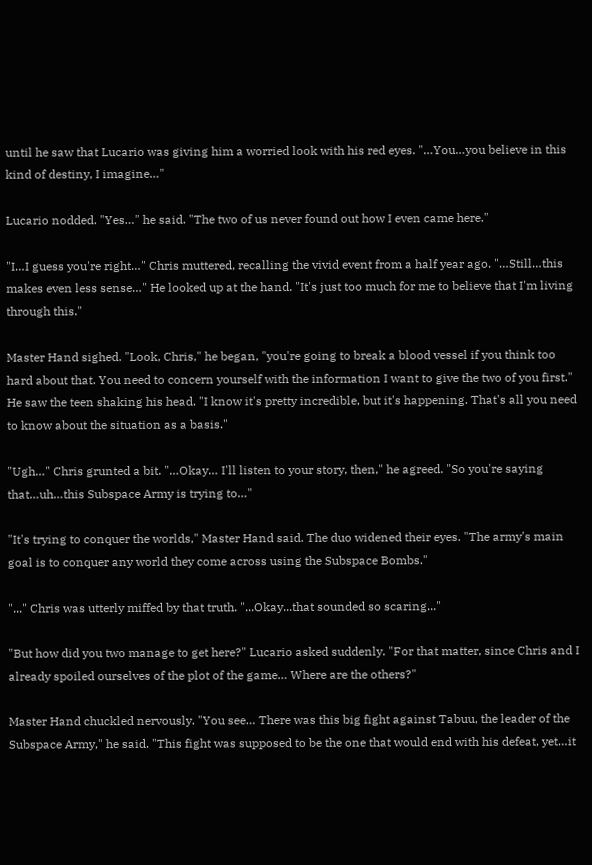until he saw that Lucario was giving him a worried look with his red eyes. "…You…you believe in this kind of destiny, I imagine…"

Lucario nodded. "Yes…" he said. "The two of us never found out how I even came here."

"I…I guess you're right…" Chris muttered, recalling the vivid event from a half year ago. "…Still…this makes even less sense…" He looked up at the hand. "It's just too much for me to believe that I'm living through this."

Master Hand sighed. "Look, Chris," he began, "you're going to break a blood vessel if you think too hard about that. You need to concern yourself with the information I want to give the two of you first." He saw the teen shaking his head. "I know it's pretty incredible, but it's happening. That's all you need to know about the situation as a basis."

"Ugh…" Chris grunted a bit. "…Okay… I'll listen to your story, then," he agreed. "So you're saying that…uh…this Subspace Army is trying to…"

"It's trying to conquer the worlds," Master Hand said. The duo widened their eyes. "The army's main goal is to conquer any world they come across using the Subspace Bombs."

"..." Chris was utterly miffed by that truth. "...Okay...that sounded so scaring..."

"But how did you two manage to get here?" Lucario asked suddenly. "For that matter, since Chris and I already spoiled ourselves of the plot of the game… Where are the others?"

Master Hand chuckled nervously. "You see… There was this big fight against Tabuu, the leader of the Subspace Army," he said. "This fight was supposed to be the one that would end with his defeat, yet…it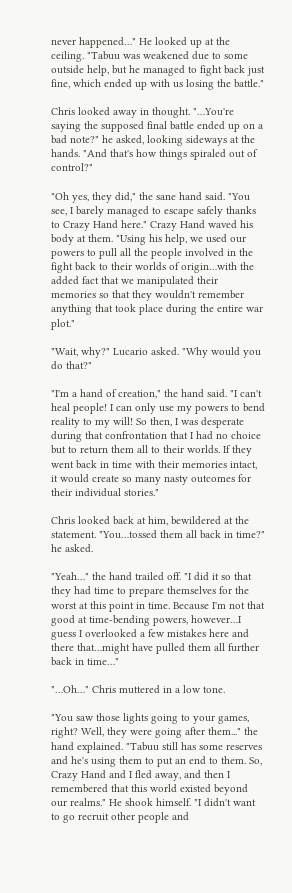never happened…" He looked up at the ceiling. "Tabuu was weakened due to some outside help, but he managed to fight back just fine, which ended up with us losing the battle."

Chris looked away in thought. "…You're saying the supposed final battle ended up on a bad note?" he asked, looking sideways at the hands. "And that's how things spiraled out of control?"

"Oh yes, they did," the sane hand said. "You see, I barely managed to escape safely thanks to Crazy Hand here." Crazy Hand waved his body at them. "Using his help, we used our powers to pull all the people involved in the fight back to their worlds of origin…with the added fact that we manipulated their memories so that they wouldn't remember anything that took place during the entire war plot."

"Wait, why?" Lucario asked. "Why would you do that?"

"I'm a hand of creation," the hand said. "I can't heal people! I can only use my powers to bend reality to my will! So then, I was desperate during that confrontation that I had no choice but to return them all to their worlds. If they went back in time with their memories intact, it would create so many nasty outcomes for their individual stories."

Chris looked back at him, bewildered at the statement. "You…tossed them all back in time?" he asked.

"Yeah…" the hand trailed off. "I did it so that they had time to prepare themselves for the worst at this point in time. Because I'm not that good at time-bending powers, however…I guess I overlooked a few mistakes here and there that…might have pulled them all further back in time…"

"…Oh…" Chris muttered in a low tone.

"You saw those lights going to your games, right? Well, they were going after them..." the hand explained. "Tabuu still has some reserves and he's using them to put an end to them. So, Crazy Hand and I fled away, and then I remembered that this world existed beyond our realms." He shook himself. "I didn't want to go recruit other people and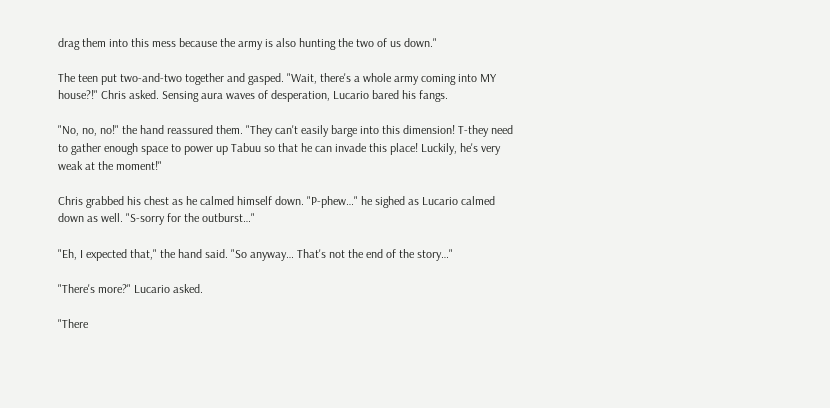drag them into this mess because the army is also hunting the two of us down."

The teen put two-and-two together and gasped. "Wait, there's a whole army coming into MY house?!" Chris asked. Sensing aura waves of desperation, Lucario bared his fangs.

"No, no, no!" the hand reassured them. "They can't easily barge into this dimension! T-they need to gather enough space to power up Tabuu so that he can invade this place! Luckily, he's very weak at the moment!"

Chris grabbed his chest as he calmed himself down. "P-phew…" he sighed as Lucario calmed down as well. "S-sorry for the outburst…"

"Eh, I expected that," the hand said. "So anyway… That's not the end of the story…"

"There's more?" Lucario asked.

"There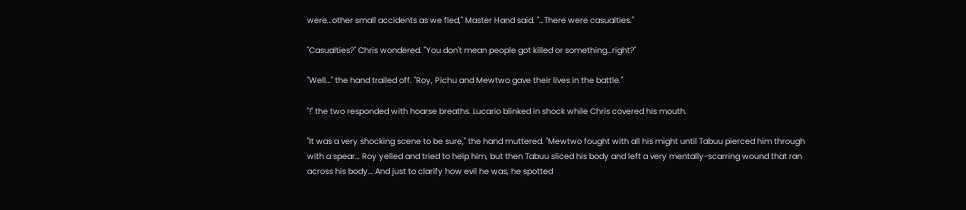were…other small accidents as we fled," Master Hand said. "…There were casualties."

"Casualties?" Chris wondered. "You don't mean people got killed or something…right?"

"Well…" the hand trailed off. "Roy, Pichu and Mewtwo gave their lives in the battle."

"!" the two responded with hoarse breaths. Lucario blinked in shock while Chris covered his mouth.

"It was a very shocking scene to be sure," the hand muttered. "Mewtwo fought with all his might until Tabuu pierced him through with a spear… Roy yelled and tried to help him, but then Tabuu sliced his body and left a very mentally-scarring wound that ran across his body… And just to clarify how evil he was, he spotted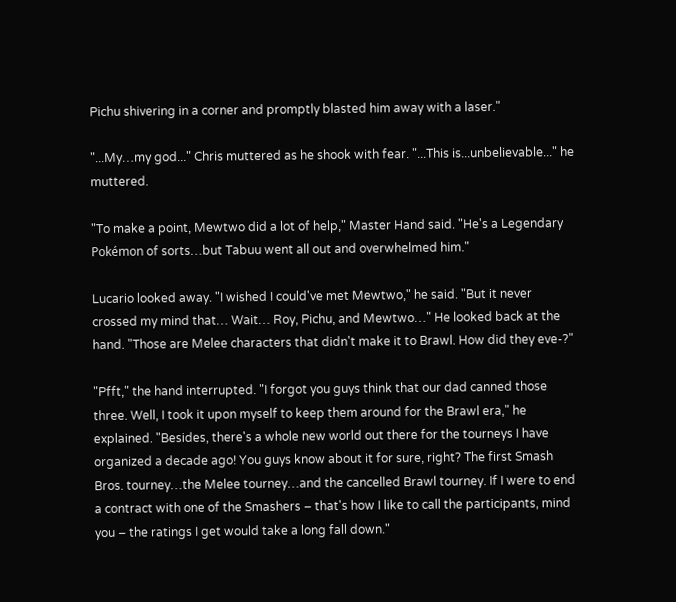Pichu shivering in a corner and promptly blasted him away with a laser."

"...My…my god..." Chris muttered as he shook with fear. "...This is...unbelievable..." he muttered.

"To make a point, Mewtwo did a lot of help," Master Hand said. "He's a Legendary Pokémon of sorts…but Tabuu went all out and overwhelmed him."

Lucario looked away. "I wished I could've met Mewtwo," he said. "But it never crossed my mind that… Wait… Roy, Pichu, and Mewtwo…" He looked back at the hand. "Those are Melee characters that didn't make it to Brawl. How did they eve-?"

"Pfft," the hand interrupted. "I forgot you guys think that our dad canned those three. Well, I took it upon myself to keep them around for the Brawl era," he explained. "Besides, there's a whole new world out there for the tourneys I have organized a decade ago! You guys know about it for sure, right? The first Smash Bros. tourney…the Melee tourney…and the cancelled Brawl tourney. If I were to end a contract with one of the Smashers – that's how I like to call the participants, mind you – the ratings I get would take a long fall down."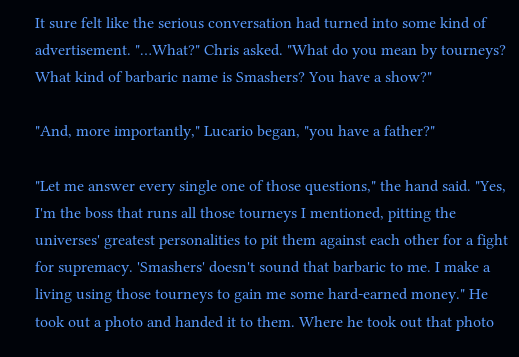It sure felt like the serious conversation had turned into some kind of advertisement. "…What?" Chris asked. "What do you mean by tourneys? What kind of barbaric name is Smashers? You have a show?"

"And, more importantly," Lucario began, "you have a father?"

"Let me answer every single one of those questions," the hand said. "Yes, I'm the boss that runs all those tourneys I mentioned, pitting the universes' greatest personalities to pit them against each other for a fight for supremacy. 'Smashers' doesn't sound that barbaric to me. I make a living using those tourneys to gain me some hard-earned money." He took out a photo and handed it to them. Where he took out that photo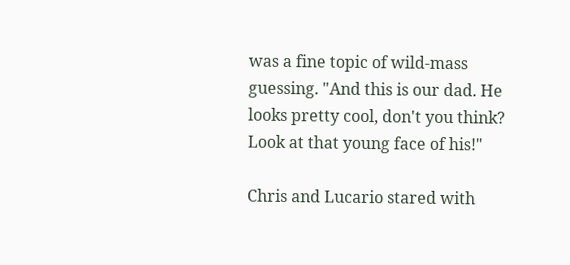was a fine topic of wild-mass guessing. "And this is our dad. He looks pretty cool, don't you think? Look at that young face of his!"

Chris and Lucario stared with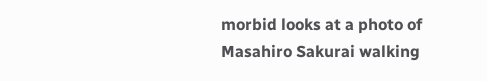morbid looks at a photo of Masahiro Sakurai walking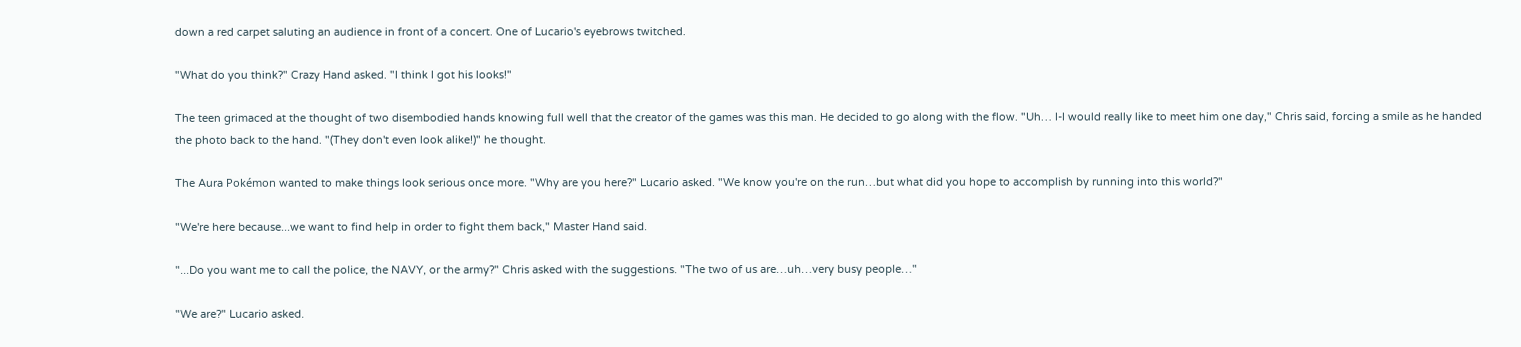down a red carpet saluting an audience in front of a concert. One of Lucario's eyebrows twitched.

"What do you think?" Crazy Hand asked. "I think I got his looks!"

The teen grimaced at the thought of two disembodied hands knowing full well that the creator of the games was this man. He decided to go along with the flow. "Uh… I-I would really like to meet him one day," Chris said, forcing a smile as he handed the photo back to the hand. "(They don't even look alike!)" he thought.

The Aura Pokémon wanted to make things look serious once more. "Why are you here?" Lucario asked. "We know you're on the run…but what did you hope to accomplish by running into this world?"

"We're here because...we want to find help in order to fight them back," Master Hand said.

"...Do you want me to call the police, the NAVY, or the army?" Chris asked with the suggestions. "The two of us are…uh…very busy people…"

"We are?" Lucario asked.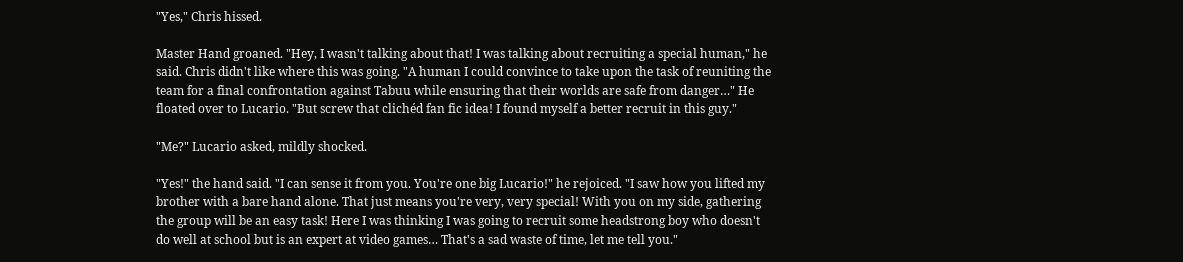"Yes," Chris hissed.

Master Hand groaned. "Hey, I wasn't talking about that! I was talking about recruiting a special human," he said. Chris didn't like where this was going. "A human I could convince to take upon the task of reuniting the team for a final confrontation against Tabuu while ensuring that their worlds are safe from danger…" He floated over to Lucario. "But screw that clichéd fan fic idea! I found myself a better recruit in this guy."

"Me?" Lucario asked, mildly shocked.

"Yes!" the hand said. "I can sense it from you. You're one big Lucario!" he rejoiced. "I saw how you lifted my brother with a bare hand alone. That just means you're very, very special! With you on my side, gathering the group will be an easy task! Here I was thinking I was going to recruit some headstrong boy who doesn't do well at school but is an expert at video games… That's a sad waste of time, let me tell you."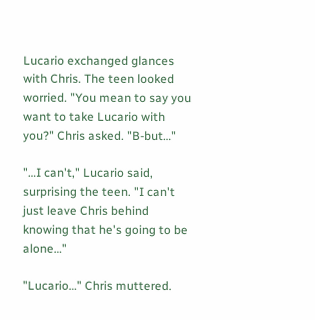Lucario exchanged glances with Chris. The teen looked worried. "You mean to say you want to take Lucario with you?" Chris asked. "B-but…"

"…I can't," Lucario said, surprising the teen. "I can't just leave Chris behind knowing that he's going to be alone…"

"Lucario…" Chris muttered.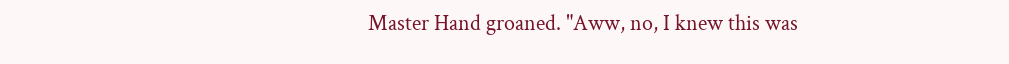Master Hand groaned. "Aww, no, I knew this was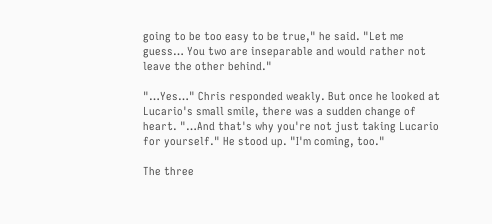going to be too easy to be true," he said. "Let me guess… You two are inseparable and would rather not leave the other behind."

"…Yes…" Chris responded weakly. But once he looked at Lucario's small smile, there was a sudden change of heart. "…And that's why you're not just taking Lucario for yourself." He stood up. "I'm coming, too."

The three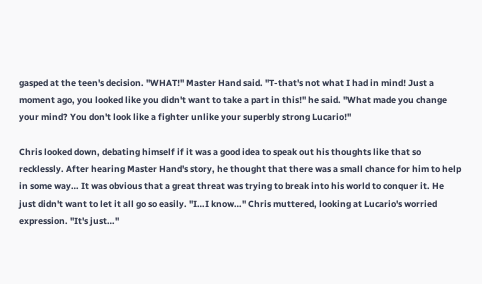gasped at the teen's decision. "WHAT!" Master Hand said. "T-that's not what I had in mind! Just a moment ago, you looked like you didn't want to take a part in this!" he said. "What made you change your mind? You don't look like a fighter unlike your superbly strong Lucario!"

Chris looked down, debating himself if it was a good idea to speak out his thoughts like that so recklessly. After hearing Master Hand's story, he thought that there was a small chance for him to help in some way… It was obvious that a great threat was trying to break into his world to conquer it. He just didn't want to let it all go so easily. "I…I know…" Chris muttered, looking at Lucario's worried expression. "It's just…"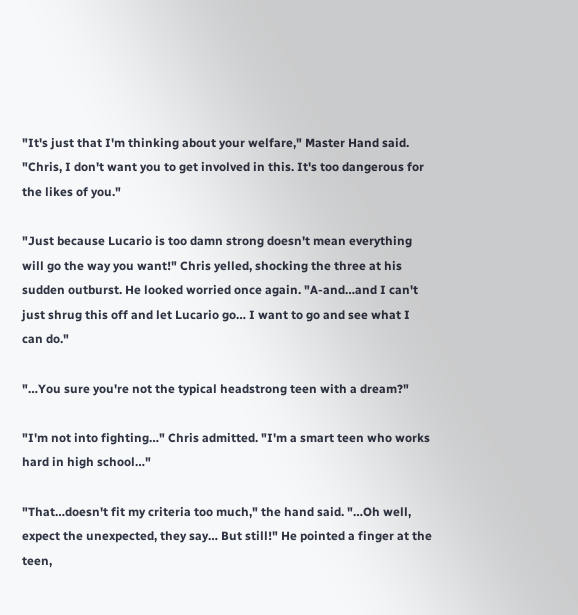"It's just that I'm thinking about your welfare," Master Hand said. "Chris, I don't want you to get involved in this. It's too dangerous for the likes of you."

"Just because Lucario is too damn strong doesn't mean everything will go the way you want!" Chris yelled, shocking the three at his sudden outburst. He looked worried once again. "A-and…and I can't just shrug this off and let Lucario go… I want to go and see what I can do."

"…You sure you're not the typical headstrong teen with a dream?"

"I'm not into fighting…" Chris admitted. "I'm a smart teen who works hard in high school…"

"That…doesn't fit my criteria too much," the hand said. "…Oh well, expect the unexpected, they say… But still!" He pointed a finger at the teen,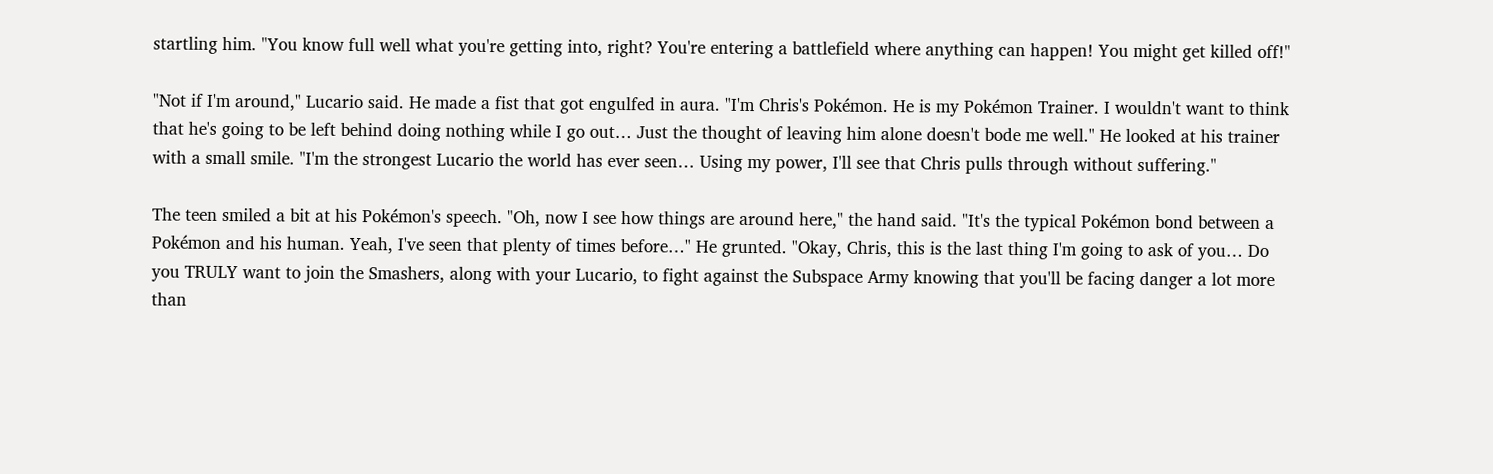startling him. "You know full well what you're getting into, right? You're entering a battlefield where anything can happen! You might get killed off!"

"Not if I'm around," Lucario said. He made a fist that got engulfed in aura. "I'm Chris's Pokémon. He is my Pokémon Trainer. I wouldn't want to think that he's going to be left behind doing nothing while I go out… Just the thought of leaving him alone doesn't bode me well." He looked at his trainer with a small smile. "I'm the strongest Lucario the world has ever seen… Using my power, I'll see that Chris pulls through without suffering."

The teen smiled a bit at his Pokémon's speech. "Oh, now I see how things are around here," the hand said. "It's the typical Pokémon bond between a Pokémon and his human. Yeah, I've seen that plenty of times before…" He grunted. "Okay, Chris, this is the last thing I'm going to ask of you… Do you TRULY want to join the Smashers, along with your Lucario, to fight against the Subspace Army knowing that you'll be facing danger a lot more than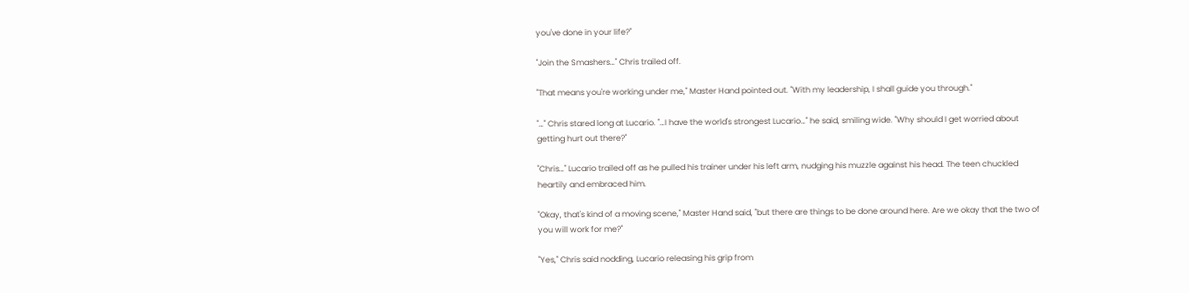you've done in your life?"

"Join the Smashers…" Chris trailed off.

"That means you're working under me," Master Hand pointed out. "With my leadership, I shall guide you through."

"…" Chris stared long at Lucario. "…I have the world's strongest Lucario…" he said, smiling wide. "Why should I get worried about getting hurt out there?"

"Chris…" Lucario trailed off as he pulled his trainer under his left arm, nudging his muzzle against his head. The teen chuckled heartily and embraced him.

"Okay, that's kind of a moving scene," Master Hand said, "but there are things to be done around here. Are we okay that the two of you will work for me?"

"Yes," Chris said nodding, Lucario releasing his grip from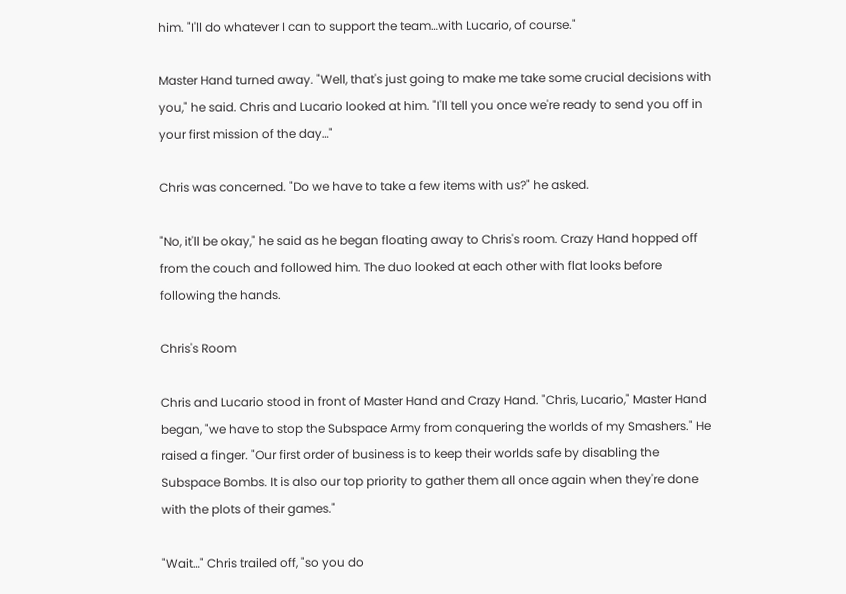him. "I'll do whatever I can to support the team…with Lucario, of course."

Master Hand turned away. "Well, that's just going to make me take some crucial decisions with you," he said. Chris and Lucario looked at him. "I'll tell you once we're ready to send you off in your first mission of the day…"

Chris was concerned. "Do we have to take a few items with us?" he asked.

"No, it'll be okay," he said as he began floating away to Chris's room. Crazy Hand hopped off from the couch and followed him. The duo looked at each other with flat looks before following the hands.

Chris's Room

Chris and Lucario stood in front of Master Hand and Crazy Hand. "Chris, Lucario," Master Hand began, "we have to stop the Subspace Army from conquering the worlds of my Smashers." He raised a finger. "Our first order of business is to keep their worlds safe by disabling the Subspace Bombs. It is also our top priority to gather them all once again when they're done with the plots of their games."

"Wait…" Chris trailed off, "so you do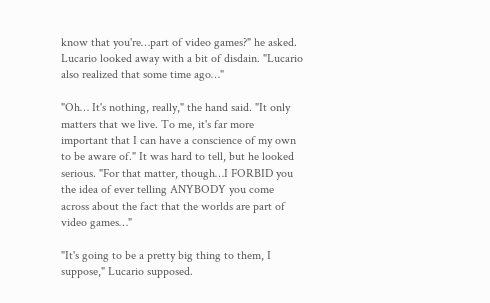know that you're…part of video games?" he asked. Lucario looked away with a bit of disdain. "Lucario also realized that some time ago…"

"Oh… It's nothing, really," the hand said. "It only matters that we live. To me, it's far more important that I can have a conscience of my own to be aware of." It was hard to tell, but he looked serious. "For that matter, though…I FORBID you the idea of ever telling ANYBODY you come across about the fact that the worlds are part of video games…"

"It's going to be a pretty big thing to them, I suppose," Lucario supposed.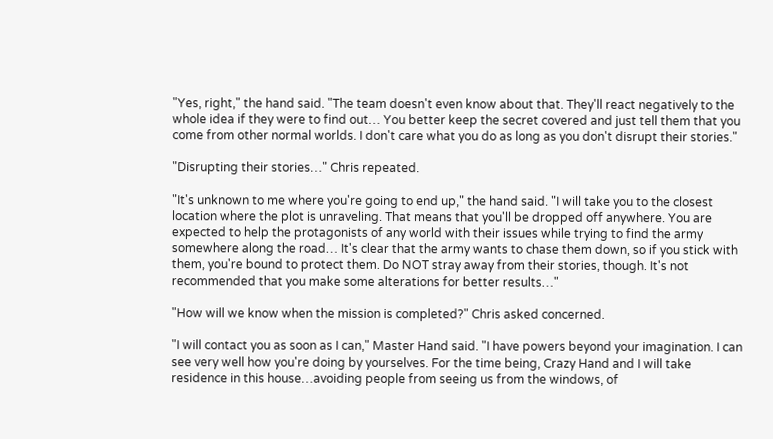"Yes, right," the hand said. "The team doesn't even know about that. They'll react negatively to the whole idea if they were to find out… You better keep the secret covered and just tell them that you come from other normal worlds. I don't care what you do as long as you don't disrupt their stories."

"Disrupting their stories…" Chris repeated.

"It's unknown to me where you're going to end up," the hand said. "I will take you to the closest location where the plot is unraveling. That means that you'll be dropped off anywhere. You are expected to help the protagonists of any world with their issues while trying to find the army somewhere along the road… It's clear that the army wants to chase them down, so if you stick with them, you're bound to protect them. Do NOT stray away from their stories, though. It's not recommended that you make some alterations for better results…"

"How will we know when the mission is completed?" Chris asked concerned.

"I will contact you as soon as I can," Master Hand said. "I have powers beyond your imagination. I can see very well how you're doing by yourselves. For the time being, Crazy Hand and I will take residence in this house…avoiding people from seeing us from the windows, of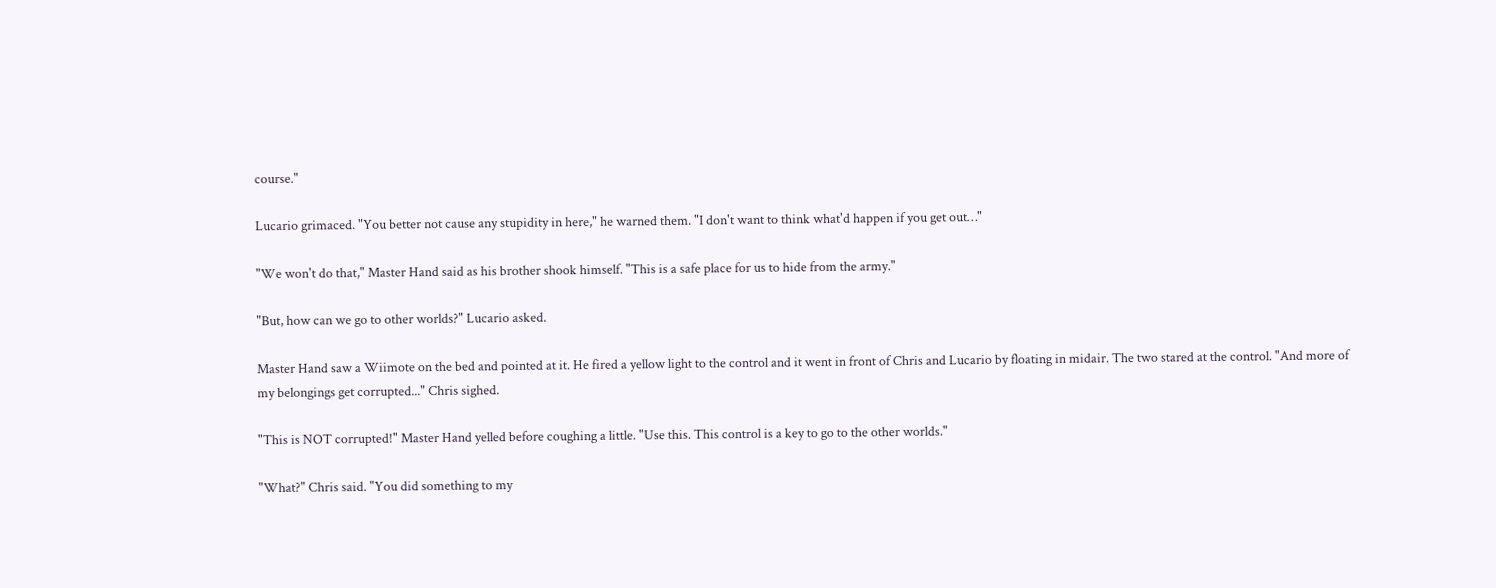course."

Lucario grimaced. "You better not cause any stupidity in here," he warned them. "I don't want to think what'd happen if you get out…"

"We won't do that," Master Hand said as his brother shook himself. "This is a safe place for us to hide from the army."

"But, how can we go to other worlds?" Lucario asked.

Master Hand saw a Wiimote on the bed and pointed at it. He fired a yellow light to the control and it went in front of Chris and Lucario by floating in midair. The two stared at the control. "And more of my belongings get corrupted..." Chris sighed.

"This is NOT corrupted!" Master Hand yelled before coughing a little. "Use this. This control is a key to go to the other worlds."

"What?" Chris said. "You did something to my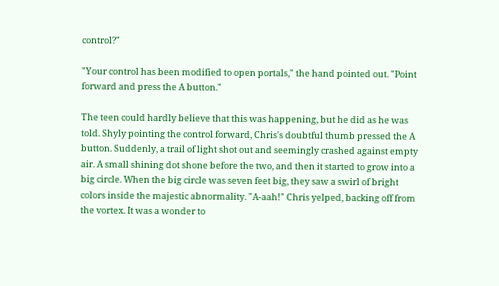control?"

"Your control has been modified to open portals," the hand pointed out. "Point forward and press the A button."

The teen could hardly believe that this was happening, but he did as he was told. Shyly pointing the control forward, Chris's doubtful thumb pressed the A button. Suddenly, a trail of light shot out and seemingly crashed against empty air. A small shining dot shone before the two, and then it started to grow into a big circle. When the big circle was seven feet big, they saw a swirl of bright colors inside the majestic abnormality. "A-aah!" Chris yelped, backing off from the vortex. It was a wonder to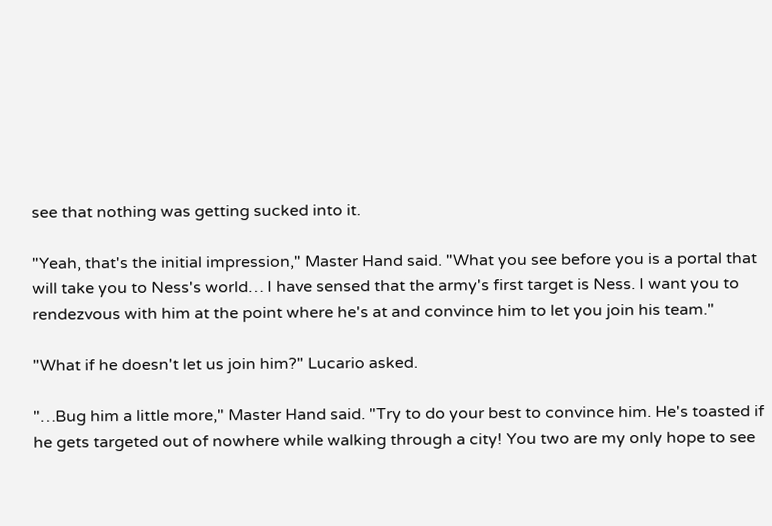see that nothing was getting sucked into it.

"Yeah, that's the initial impression," Master Hand said. "What you see before you is a portal that will take you to Ness's world… I have sensed that the army's first target is Ness. I want you to rendezvous with him at the point where he's at and convince him to let you join his team."

"What if he doesn't let us join him?" Lucario asked.

"…Bug him a little more," Master Hand said. "Try to do your best to convince him. He's toasted if he gets targeted out of nowhere while walking through a city! You two are my only hope to see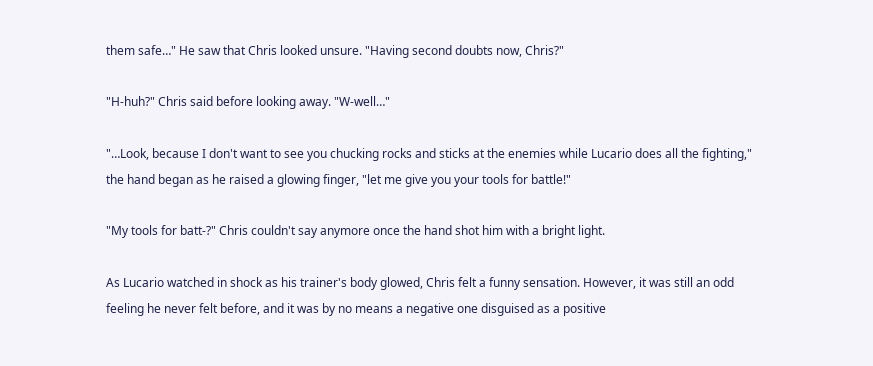them safe…" He saw that Chris looked unsure. "Having second doubts now, Chris?"

"H-huh?" Chris said before looking away. "W-well…"

"…Look, because I don't want to see you chucking rocks and sticks at the enemies while Lucario does all the fighting," the hand began as he raised a glowing finger, "let me give you your tools for battle!"

"My tools for batt-?" Chris couldn't say anymore once the hand shot him with a bright light.

As Lucario watched in shock as his trainer's body glowed, Chris felt a funny sensation. However, it was still an odd feeling he never felt before, and it was by no means a negative one disguised as a positive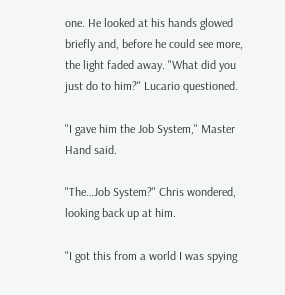one. He looked at his hands glowed briefly and, before he could see more, the light faded away. "What did you just do to him?" Lucario questioned.

"I gave him the Job System," Master Hand said.

"The…Job System?" Chris wondered, looking back up at him.

"I got this from a world I was spying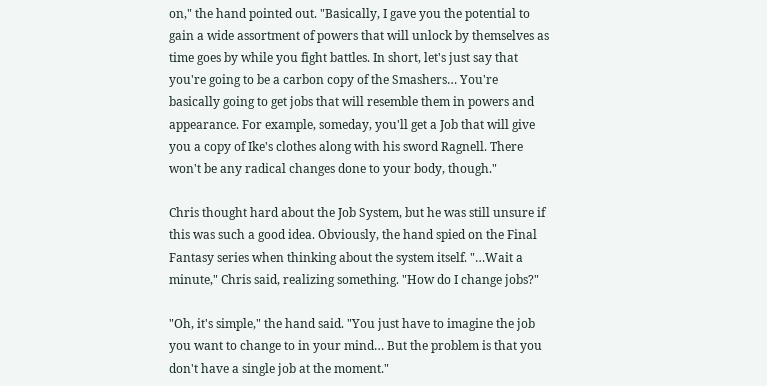on," the hand pointed out. "Basically, I gave you the potential to gain a wide assortment of powers that will unlock by themselves as time goes by while you fight battles. In short, let's just say that you're going to be a carbon copy of the Smashers… You're basically going to get jobs that will resemble them in powers and appearance. For example, someday, you'll get a Job that will give you a copy of Ike's clothes along with his sword Ragnell. There won't be any radical changes done to your body, though."

Chris thought hard about the Job System, but he was still unsure if this was such a good idea. Obviously, the hand spied on the Final Fantasy series when thinking about the system itself. "…Wait a minute," Chris said, realizing something. "How do I change jobs?"

"Oh, it's simple," the hand said. "You just have to imagine the job you want to change to in your mind… But the problem is that you don't have a single job at the moment."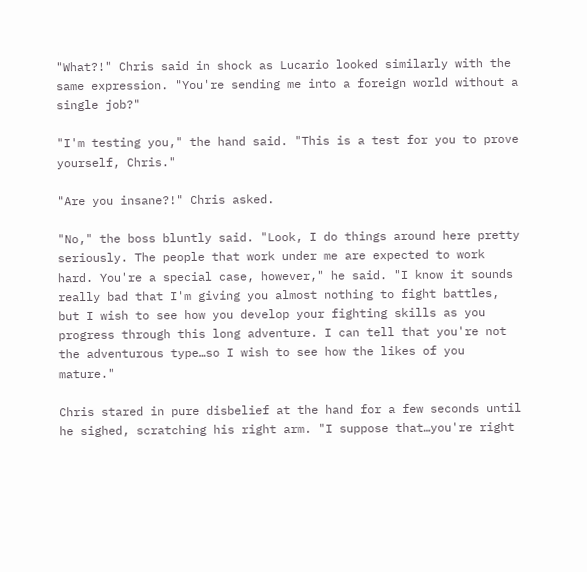"What?!" Chris said in shock as Lucario looked similarly with the same expression. "You're sending me into a foreign world without a single job?"

"I'm testing you," the hand said. "This is a test for you to prove yourself, Chris."

"Are you insane?!" Chris asked.

"No," the boss bluntly said. "Look, I do things around here pretty seriously. The people that work under me are expected to work hard. You're a special case, however," he said. "I know it sounds really bad that I'm giving you almost nothing to fight battles, but I wish to see how you develop your fighting skills as you progress through this long adventure. I can tell that you're not the adventurous type…so I wish to see how the likes of you mature."

Chris stared in pure disbelief at the hand for a few seconds until he sighed, scratching his right arm. "I suppose that…you're right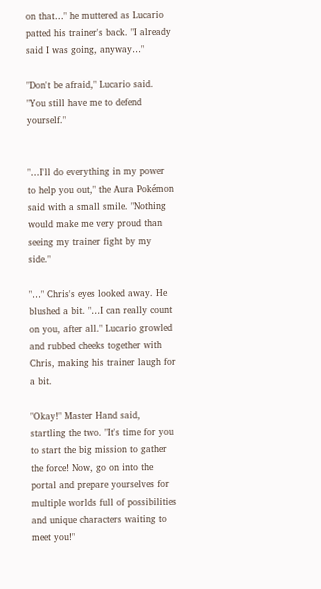on that…" he muttered as Lucario patted his trainer's back. "I already said I was going, anyway…"

"Don't be afraid," Lucario said. "You still have me to defend yourself."


"…I'll do everything in my power to help you out," the Aura Pokémon said with a small smile. "Nothing would make me very proud than seeing my trainer fight by my side."

"…" Chris's eyes looked away. He blushed a bit. "…I can really count on you, after all." Lucario growled and rubbed cheeks together with Chris, making his trainer laugh for a bit.

"Okay!" Master Hand said, startling the two. "It's time for you to start the big mission to gather the force! Now, go on into the portal and prepare yourselves for multiple worlds full of possibilities and unique characters waiting to meet you!"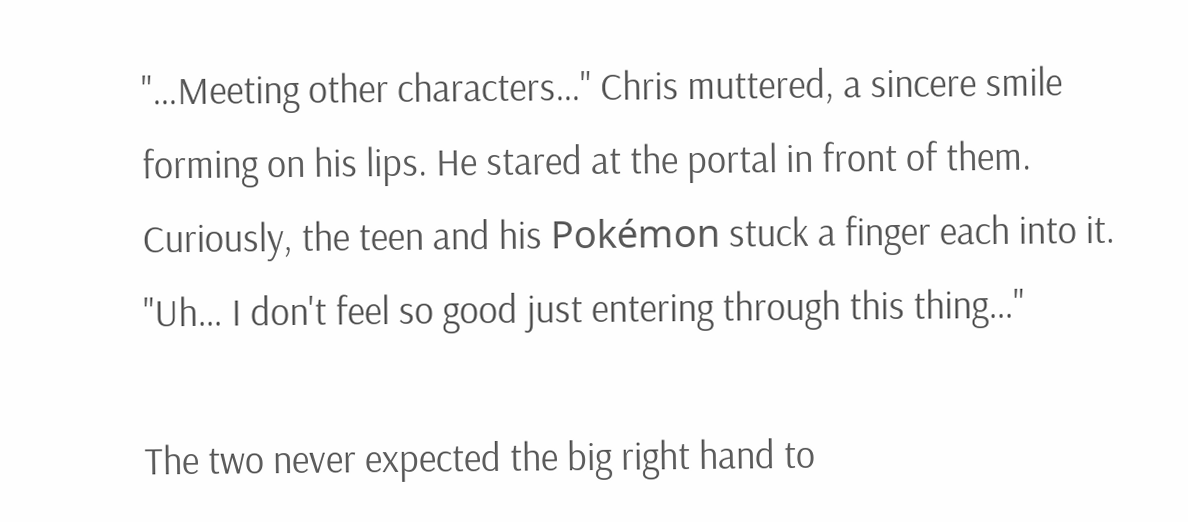"…Meeting other characters…" Chris muttered, a sincere smile forming on his lips. He stared at the portal in front of them. Curiously, the teen and his Pokémon stuck a finger each into it. "Uh… I don't feel so good just entering through this thing…"

The two never expected the big right hand to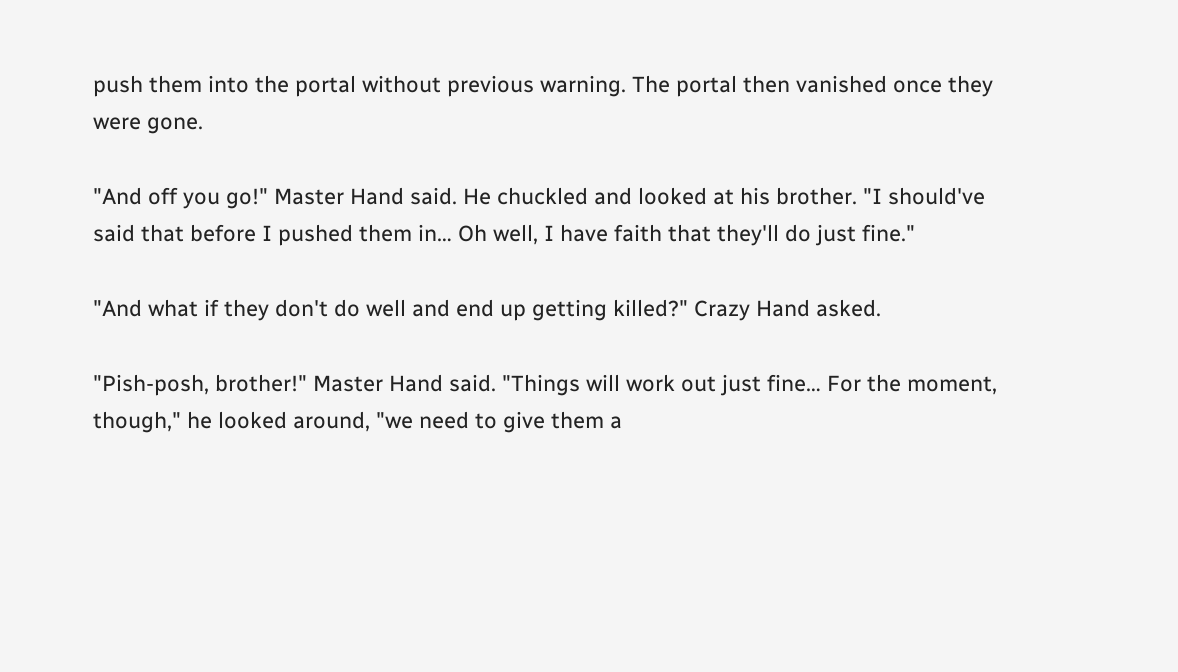push them into the portal without previous warning. The portal then vanished once they were gone.

"And off you go!" Master Hand said. He chuckled and looked at his brother. "I should've said that before I pushed them in… Oh well, I have faith that they'll do just fine."

"And what if they don't do well and end up getting killed?" Crazy Hand asked.

"Pish-posh, brother!" Master Hand said. "Things will work out just fine… For the moment, though," he looked around, "we need to give them a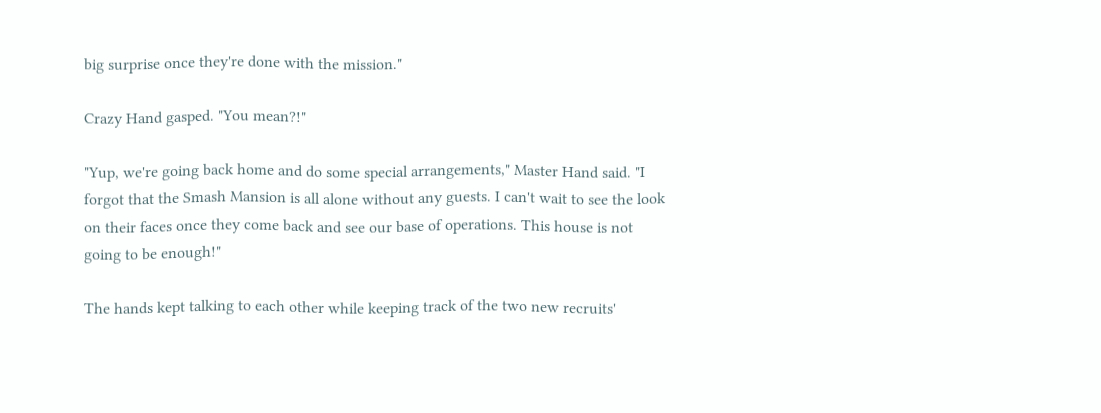big surprise once they're done with the mission."

Crazy Hand gasped. "You mean?!"

"Yup, we're going back home and do some special arrangements," Master Hand said. "I forgot that the Smash Mansion is all alone without any guests. I can't wait to see the look on their faces once they come back and see our base of operations. This house is not going to be enough!"

The hands kept talking to each other while keeping track of the two new recruits'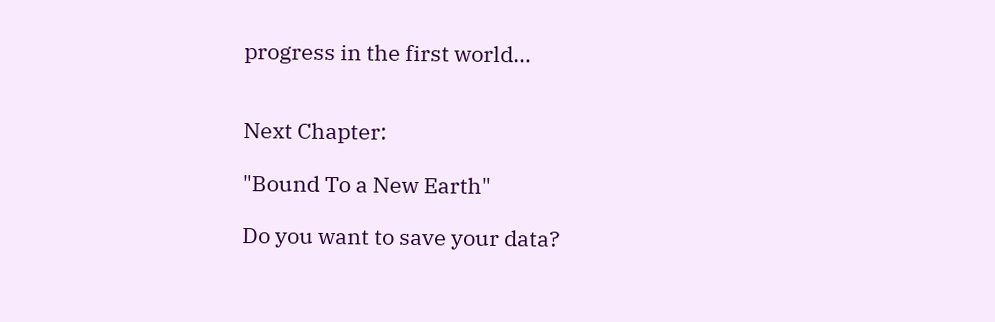progress in the first world…


Next Chapter:

"Bound To a New Earth"

Do you want to save your data?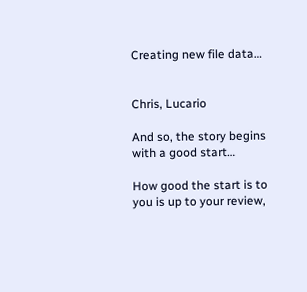Creating new file data…


Chris, Lucario

And so, the story begins with a good start…

How good the start is to you is up to your review,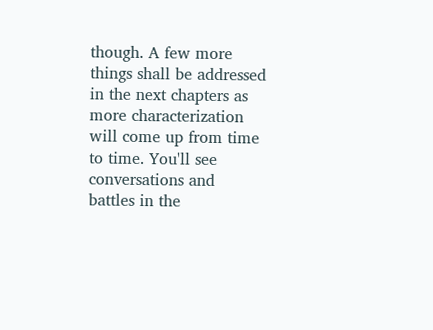though. A few more things shall be addressed in the next chapters as more characterization will come up from time to time. You'll see conversations and battles in the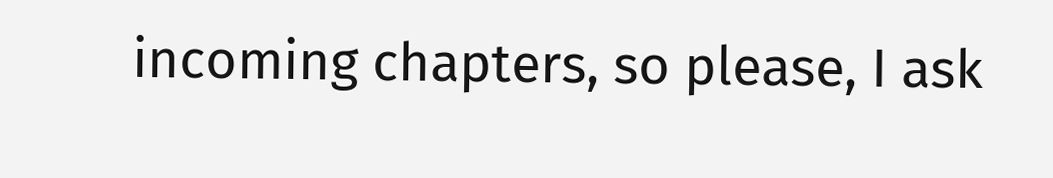incoming chapters, so please, I ask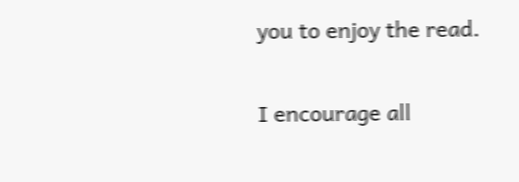you to enjoy the read.

I encourage all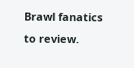Brawl fanatics to review.